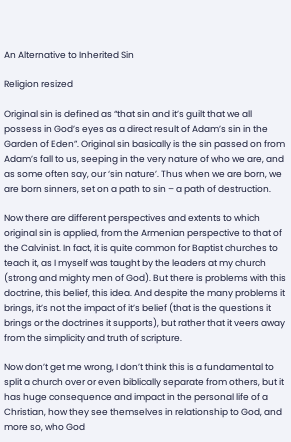An Alternative to Inherited Sin

Religion resized

Original sin is defined as “that sin and it’s guilt that we all possess in God’s eyes as a direct result of Adam’s sin in the Garden of Eden”. Original sin basically is the sin passed on from Adam’s fall to us, seeping in the very nature of who we are, and as some often say, our ‘sin nature’. Thus when we are born, we are born sinners, set on a path to sin – a path of destruction.

Now there are different perspectives and extents to which original sin is applied, from the Armenian perspective to that of the Calvinist. In fact, it is quite common for Baptist churches to teach it, as I myself was taught by the leaders at my church (strong and mighty men of God). But there is problems with this doctrine, this belief, this idea. And despite the many problems it brings, it’s not the impact of it’s belief (that is the questions it brings or the doctrines it supports), but rather that it veers away from the simplicity and truth of scripture.

Now don’t get me wrong, I don’t think this is a fundamental to split a church over or even biblically separate from others, but it has huge consequence and impact in the personal life of a Christian, how they see themselves in relationship to God, and more so, who God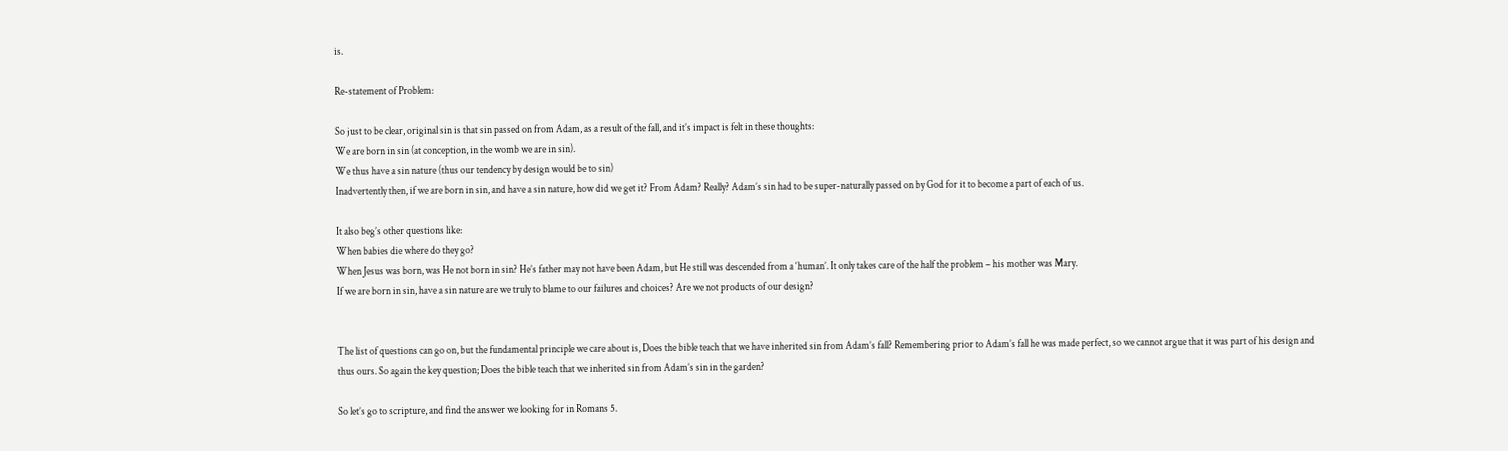is.

Re-statement of Problem:

So just to be clear, original sin is that sin passed on from Adam, as a result of the fall, and it’s impact is felt in these thoughts:
We are born in sin (at conception, in the womb we are in sin).
We thus have a sin nature (thus our tendency by design would be to sin)
Inadvertently then, if we are born in sin, and have a sin nature, how did we get it? From Adam? Really? Adam’s sin had to be super-naturally passed on by God for it to become a part of each of us.

It also beg’s other questions like:
When babies die where do they go?
When Jesus was born, was He not born in sin? He’s father may not have been Adam, but He still was descended from a ‘human’. It only takes care of the half the problem – his mother was Mary.
If we are born in sin, have a sin nature are we truly to blame to our failures and choices? Are we not products of our design?


The list of questions can go on, but the fundamental principle we care about is, Does the bible teach that we have inherited sin from Adam’s fall? Remembering prior to Adam’s fall he was made perfect, so we cannot argue that it was part of his design and thus ours. So again the key question; Does the bible teach that we inherited sin from Adam’s sin in the garden?

So let’s go to scripture, and find the answer we looking for in Romans 5.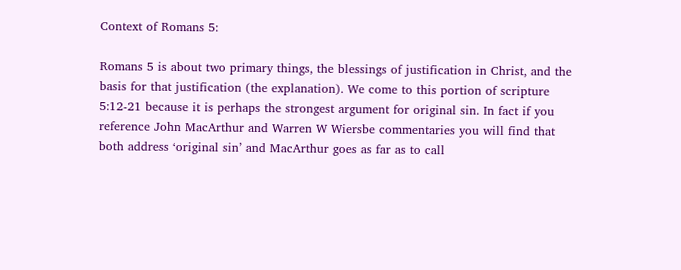Context of Romans 5:

Romans 5 is about two primary things, the blessings of justification in Christ, and the basis for that justification (the explanation). We come to this portion of scripture 5:12-21 because it is perhaps the strongest argument for original sin. In fact if you reference John MacArthur and Warren W Wiersbe commentaries you will find that both address ‘original sin’ and MacArthur goes as far as to call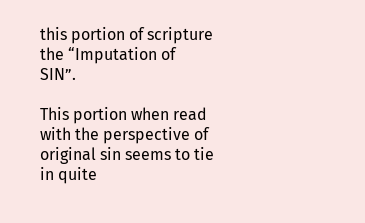this portion of scripture the “Imputation of SIN”.

This portion when read with the perspective of original sin seems to tie in quite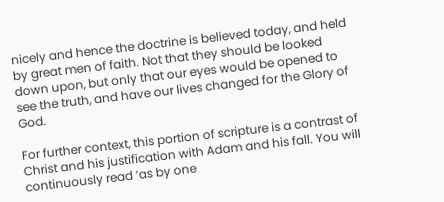nicely and hence the doctrine is believed today, and held by great men of faith. Not that they should be looked down upon, but only that our eyes would be opened to see the truth, and have our lives changed for the Glory of God.

For further context, this portion of scripture is a contrast of Christ and his justification with Adam and his fall. You will continuously read ‘as by one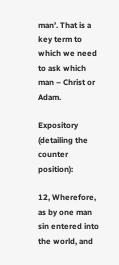man’. That is a key term to which we need to ask which man – Christ or Adam.

Expository (detailing the counter position):

12, Wherefore, as by one man sin entered into the world, and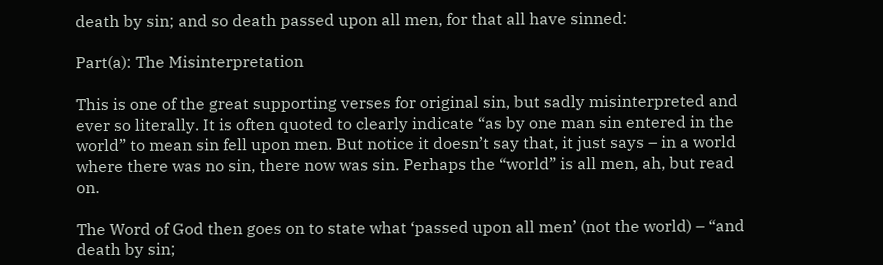death by sin; and so death passed upon all men, for that all have sinned:

Part(a): The Misinterpretation

This is one of the great supporting verses for original sin, but sadly misinterpreted and ever so literally. It is often quoted to clearly indicate “as by one man sin entered in the world” to mean sin fell upon men. But notice it doesn’t say that, it just says – in a world where there was no sin, there now was sin. Perhaps the “world” is all men, ah, but read on.

The Word of God then goes on to state what ‘passed upon all men’ (not the world) – “and death by sin;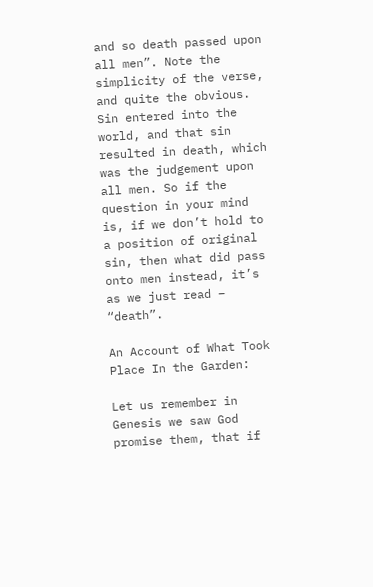and so death passed upon all men”. Note the simplicity of the verse, and quite the obvious. Sin entered into the world, and that sin resulted in death, which was the judgement upon all men. So if the question in your mind is, if we don’t hold to a position of original sin, then what did pass onto men instead, it’s as we just read – “death”.

An Account of What Took Place In the Garden:

Let us remember in Genesis we saw God promise them, that if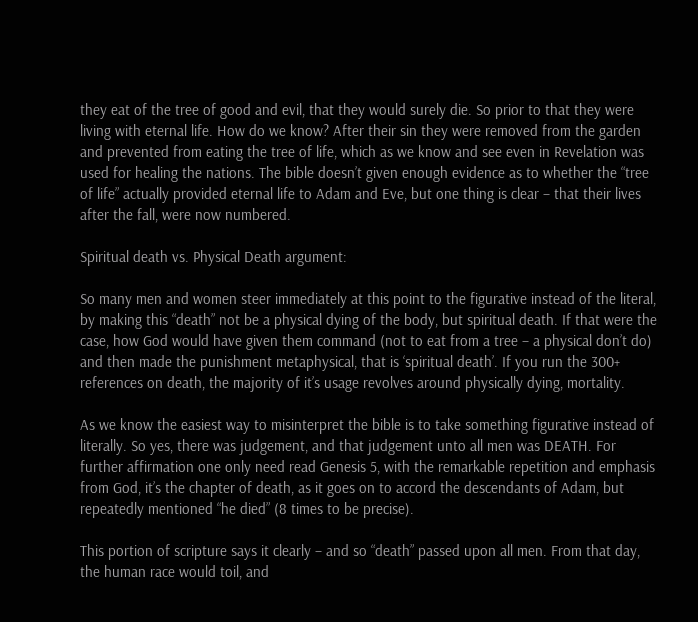they eat of the tree of good and evil, that they would surely die. So prior to that they were living with eternal life. How do we know? After their sin they were removed from the garden and prevented from eating the tree of life, which as we know and see even in Revelation was used for healing the nations. The bible doesn’t given enough evidence as to whether the “tree of life” actually provided eternal life to Adam and Eve, but one thing is clear – that their lives after the fall, were now numbered.

Spiritual death vs. Physical Death argument:

So many men and women steer immediately at this point to the figurative instead of the literal, by making this “death” not be a physical dying of the body, but spiritual death. If that were the case, how God would have given them command (not to eat from a tree – a physical don’t do) and then made the punishment metaphysical, that is ‘spiritual death’. If you run the 300+ references on death, the majority of it’s usage revolves around physically dying, mortality.

As we know the easiest way to misinterpret the bible is to take something figurative instead of literally. So yes, there was judgement, and that judgement unto all men was DEATH. For further affirmation one only need read Genesis 5, with the remarkable repetition and emphasis from God, it’s the chapter of death, as it goes on to accord the descendants of Adam, but repeatedly mentioned “he died” (8 times to be precise).

This portion of scripture says it clearly – and so “death” passed upon all men. From that day, the human race would toil, and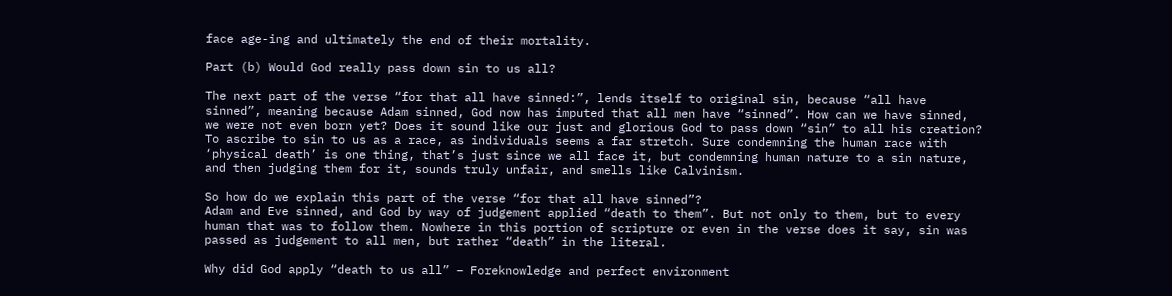face age-ing and ultimately the end of their mortality.

Part (b) Would God really pass down sin to us all?

The next part of the verse “for that all have sinned:”, lends itself to original sin, because “all have sinned”, meaning because Adam sinned, God now has imputed that all men have “sinned”. How can we have sinned, we were not even born yet? Does it sound like our just and glorious God to pass down “sin” to all his creation? To ascribe to sin to us as a race, as individuals seems a far stretch. Sure condemning the human race with ‘physical death’ is one thing, that’s just since we all face it, but condemning human nature to a sin nature, and then judging them for it, sounds truly unfair, and smells like Calvinism.

So how do we explain this part of the verse “for that all have sinned”?
Adam and Eve sinned, and God by way of judgement applied “death to them”. But not only to them, but to every human that was to follow them. Nowhere in this portion of scripture or even in the verse does it say, sin was passed as judgement to all men, but rather “death” in the literal.

Why did God apply “death to us all” – Foreknowledge and perfect environment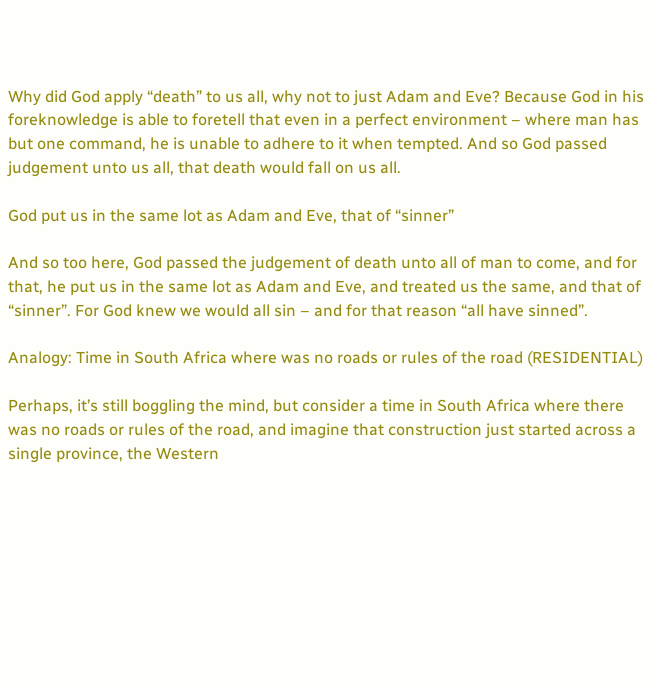Why did God apply “death” to us all, why not to just Adam and Eve? Because God in his foreknowledge is able to foretell that even in a perfect environment – where man has but one command, he is unable to adhere to it when tempted. And so God passed judgement unto us all, that death would fall on us all.

God put us in the same lot as Adam and Eve, that of “sinner”

And so too here, God passed the judgement of death unto all of man to come, and for that, he put us in the same lot as Adam and Eve, and treated us the same, and that of “sinner”. For God knew we would all sin – and for that reason “all have sinned”.

Analogy: Time in South Africa where was no roads or rules of the road (RESIDENTIAL)

Perhaps, it’s still boggling the mind, but consider a time in South Africa where there was no roads or rules of the road, and imagine that construction just started across a single province, the Western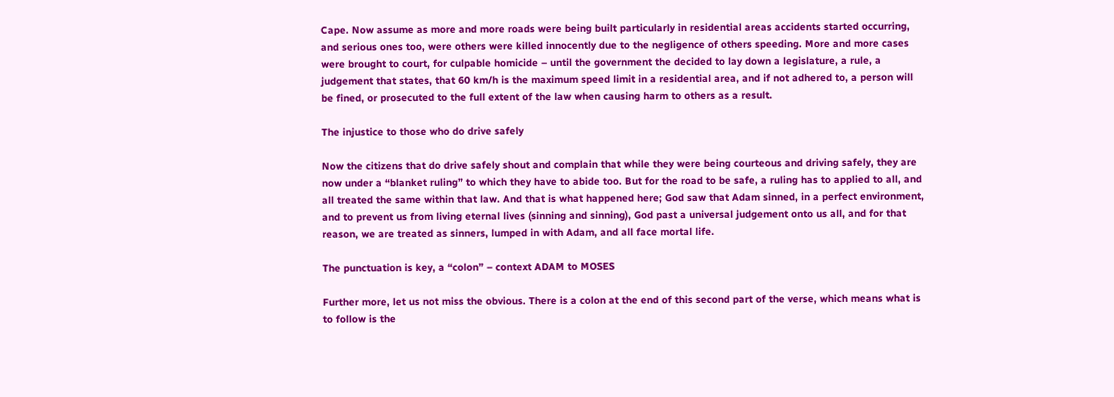Cape. Now assume as more and more roads were being built particularly in residential areas accidents started occurring, and serious ones too, were others were killed innocently due to the negligence of others speeding. More and more cases were brought to court, for culpable homicide – until the government the decided to lay down a legislature, a rule, a judgement that states, that 60 km/h is the maximum speed limit in a residential area, and if not adhered to, a person will be fined, or prosecuted to the full extent of the law when causing harm to others as a result.

The injustice to those who do drive safely

Now the citizens that do drive safely shout and complain that while they were being courteous and driving safely, they are now under a “blanket ruling” to which they have to abide too. But for the road to be safe, a ruling has to applied to all, and all treated the same within that law. And that is what happened here; God saw that Adam sinned, in a perfect environment, and to prevent us from living eternal lives (sinning and sinning), God past a universal judgement onto us all, and for that reason, we are treated as sinners, lumped in with Adam, and all face mortal life.

The punctuation is key, a “colon” – context ADAM to MOSES

Further more, let us not miss the obvious. There is a colon at the end of this second part of the verse, which means what is to follow is the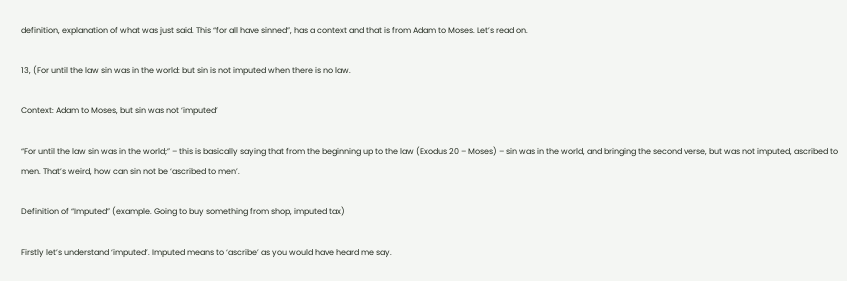definition, explanation of what was just said. This “for all have sinned”, has a context and that is from Adam to Moses. Let’s read on.

13, (For until the law sin was in the world: but sin is not imputed when there is no law.

Context: Adam to Moses, but sin was not ‘imputed’

“For until the law sin was in the world;” – this is basically saying that from the beginning up to the law (Exodus 20 – Moses) – sin was in the world, and bringing the second verse, but was not imputed, ascribed to men. That’s weird, how can sin not be ‘ascribed to men’.

Definition of “Imputed” (example. Going to buy something from shop, imputed tax)

Firstly let’s understand ‘imputed’. Imputed means to ‘ascribe’ as you would have heard me say.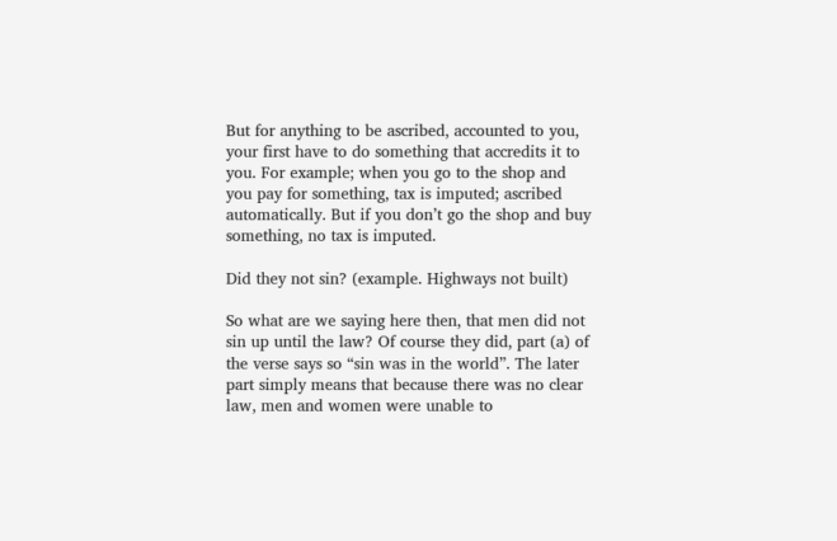But for anything to be ascribed, accounted to you, your first have to do something that accredits it to you. For example; when you go to the shop and you pay for something, tax is imputed; ascribed automatically. But if you don’t go the shop and buy something, no tax is imputed.

Did they not sin? (example. Highways not built)

So what are we saying here then, that men did not sin up until the law? Of course they did, part (a) of the verse says so “sin was in the world”. The later part simply means that because there was no clear law, men and women were unable to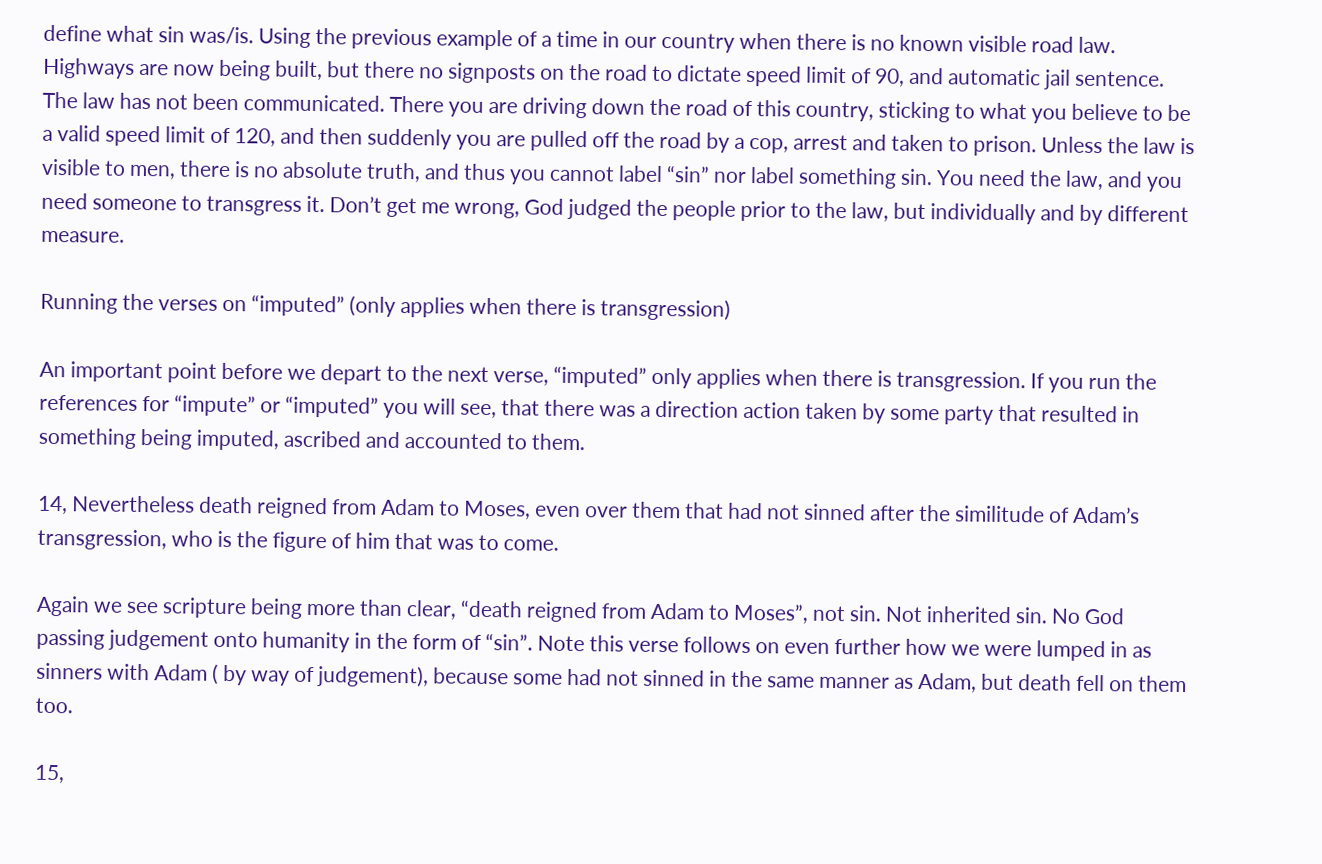define what sin was/is. Using the previous example of a time in our country when there is no known visible road law. Highways are now being built, but there no signposts on the road to dictate speed limit of 90, and automatic jail sentence. The law has not been communicated. There you are driving down the road of this country, sticking to what you believe to be a valid speed limit of 120, and then suddenly you are pulled off the road by a cop, arrest and taken to prison. Unless the law is visible to men, there is no absolute truth, and thus you cannot label “sin” nor label something sin. You need the law, and you need someone to transgress it. Don’t get me wrong, God judged the people prior to the law, but individually and by different measure.

Running the verses on “imputed” (only applies when there is transgression)

An important point before we depart to the next verse, “imputed” only applies when there is transgression. If you run the references for “impute” or “imputed” you will see, that there was a direction action taken by some party that resulted in something being imputed, ascribed and accounted to them.

14, Nevertheless death reigned from Adam to Moses, even over them that had not sinned after the similitude of Adam’s transgression, who is the figure of him that was to come.

Again we see scripture being more than clear, “death reigned from Adam to Moses”, not sin. Not inherited sin. No God passing judgement onto humanity in the form of “sin”. Note this verse follows on even further how we were lumped in as sinners with Adam ( by way of judgement), because some had not sinned in the same manner as Adam, but death fell on them too.

15,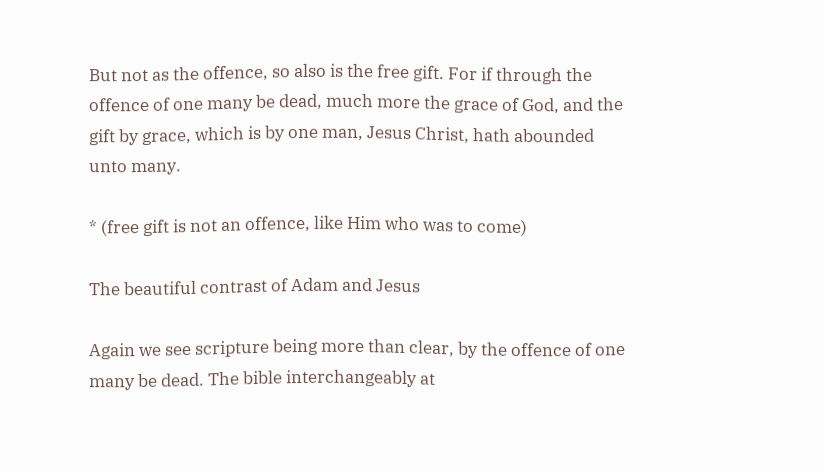But not as the offence, so also is the free gift. For if through the offence of one many be dead, much more the grace of God, and the gift by grace, which is by one man, Jesus Christ, hath abounded unto many.

* (free gift is not an offence, like Him who was to come)

The beautiful contrast of Adam and Jesus

Again we see scripture being more than clear, by the offence of one many be dead. The bible interchangeably at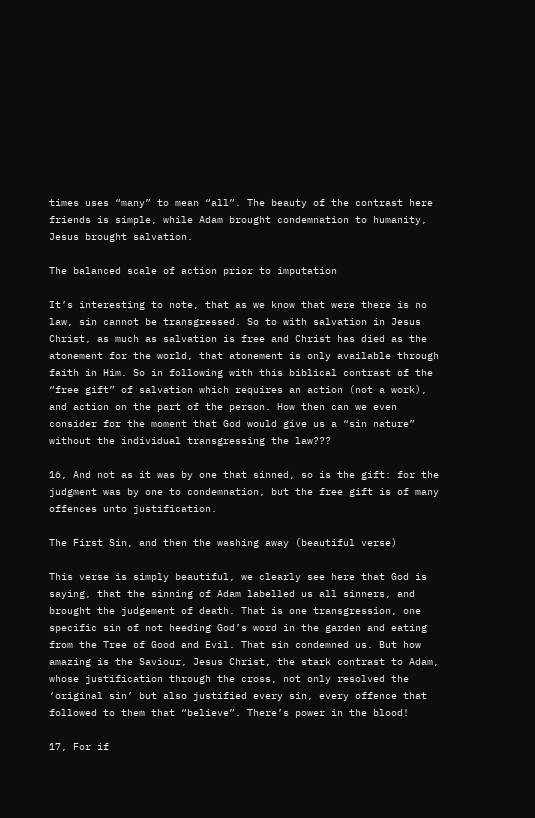times uses “many” to mean “all”. The beauty of the contrast here friends is simple, while Adam brought condemnation to humanity, Jesus brought salvation.

The balanced scale of action prior to imputation

It’s interesting to note, that as we know that were there is no law, sin cannot be transgressed. So to with salvation in Jesus Christ, as much as salvation is free and Christ has died as the atonement for the world, that atonement is only available through faith in Him. So in following with this biblical contrast of the “free gift” of salvation which requires an action (not a work), and action on the part of the person. How then can we even consider for the moment that God would give us a “sin nature” without the individual transgressing the law???

16, And not as it was by one that sinned, so is the gift: for the judgment was by one to condemnation, but the free gift is of many offences unto justification.

The First Sin, and then the washing away (beautiful verse)

This verse is simply beautiful, we clearly see here that God is saying, that the sinning of Adam labelled us all sinners, and brought the judgement of death. That is one transgression, one specific sin of not heeding God’s word in the garden and eating from the Tree of Good and Evil. That sin condemned us. But how amazing is the Saviour, Jesus Christ, the stark contrast to Adam, whose justification through the cross, not only resolved the ‘original sin’ but also justified every sin, every offence that followed to them that “believe”. There’s power in the blood!

17, For if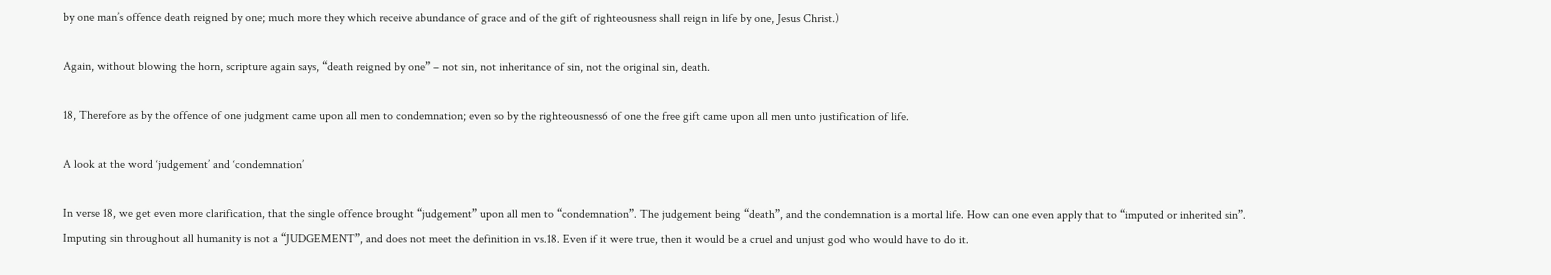by one man’s offence death reigned by one; much more they which receive abundance of grace and of the gift of righteousness shall reign in life by one, Jesus Christ.)

Again, without blowing the horn, scripture again says, “death reigned by one” – not sin, not inheritance of sin, not the original sin, death.

18, Therefore as by the offence of one judgment came upon all men to condemnation; even so by the righteousness6 of one the free gift came upon all men unto justification of life.

A look at the word ‘judgement’ and ‘condemnation’

In verse 18, we get even more clarification, that the single offence brought “judgement” upon all men to “condemnation”. The judgement being “death”, and the condemnation is a mortal life. How can one even apply that to “imputed or inherited sin”. Imputing sin throughout all humanity is not a “JUDGEMENT”, and does not meet the definition in vs.18. Even if it were true, then it would be a cruel and unjust god who would have to do it.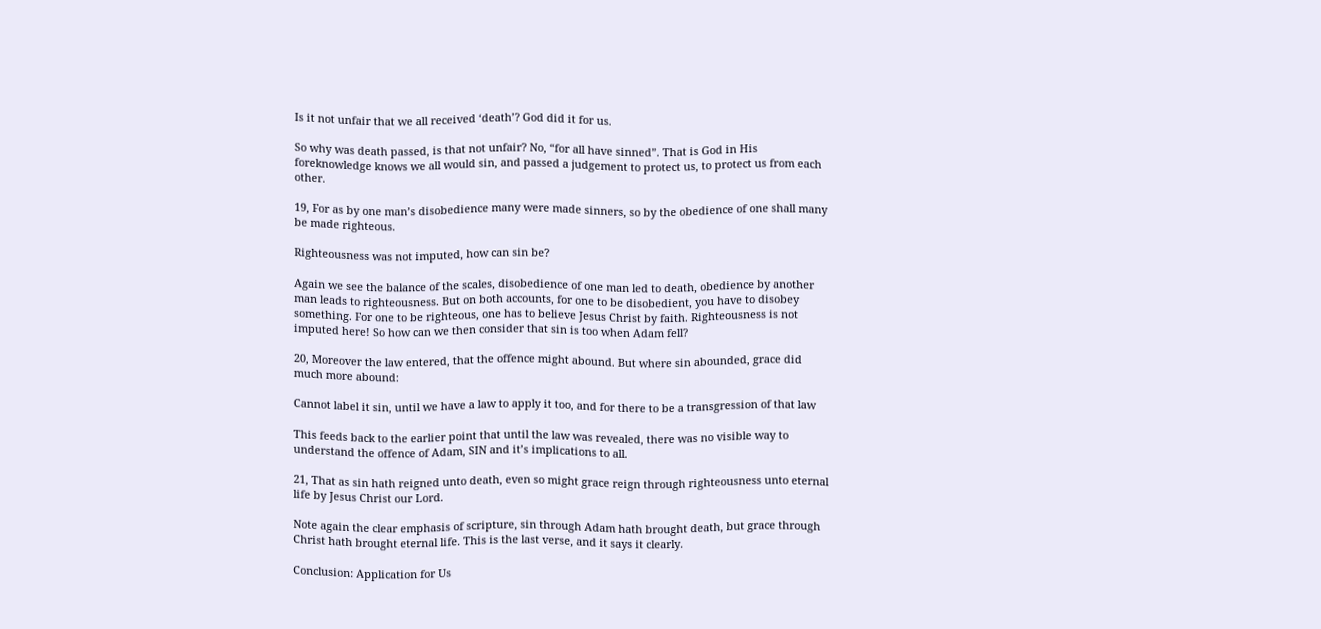Is it not unfair that we all received ‘death’? God did it for us.

So why was death passed, is that not unfair? No, “for all have sinned”. That is God in His foreknowledge knows we all would sin, and passed a judgement to protect us, to protect us from each other.

19, For as by one man’s disobedience many were made sinners, so by the obedience of one shall many be made righteous.

Righteousness was not imputed, how can sin be?

Again we see the balance of the scales, disobedience of one man led to death, obedience by another man leads to righteousness. But on both accounts, for one to be disobedient, you have to disobey something. For one to be righteous, one has to believe Jesus Christ by faith. Righteousness is not imputed here! So how can we then consider that sin is too when Adam fell?

20, Moreover the law entered, that the offence might abound. But where sin abounded, grace did much more abound:

Cannot label it sin, until we have a law to apply it too, and for there to be a transgression of that law

This feeds back to the earlier point that until the law was revealed, there was no visible way to understand the offence of Adam, SIN and it’s implications to all.

21, That as sin hath reigned unto death, even so might grace reign through righteousness unto eternal life by Jesus Christ our Lord.

Note again the clear emphasis of scripture, sin through Adam hath brought death, but grace through Christ hath brought eternal life. This is the last verse, and it says it clearly.

Conclusion: Application for Us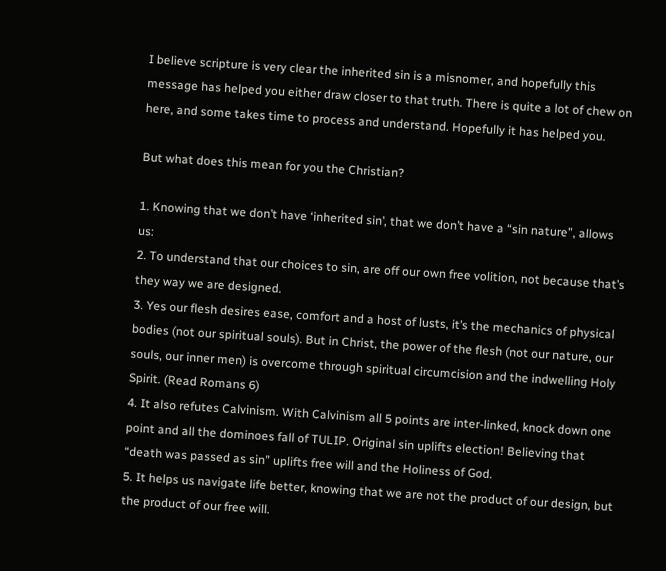I believe scripture is very clear the inherited sin is a misnomer, and hopefully this message has helped you either draw closer to that truth. There is quite a lot of chew on here, and some takes time to process and understand. Hopefully it has helped you.

But what does this mean for you the Christian?

1. Knowing that we don’t have ‘inherited sin’, that we don’t have a “sin nature”, allows us:
2. To understand that our choices to sin, are off our own free volition, not because that’s they way we are designed.
3. Yes our flesh desires ease, comfort and a host of lusts, it’s the mechanics of physical bodies (not our spiritual souls). But in Christ, the power of the flesh (not our nature, our souls, our inner men) is overcome through spiritual circumcision and the indwelling Holy Spirit. (Read Romans 6)
4. It also refutes Calvinism. With Calvinism all 5 points are inter-linked, knock down one point and all the dominoes fall of TULIP. Original sin uplifts election! Believing that “death was passed as sin” uplifts free will and the Holiness of God.
5. It helps us navigate life better, knowing that we are not the product of our design, but the product of our free will.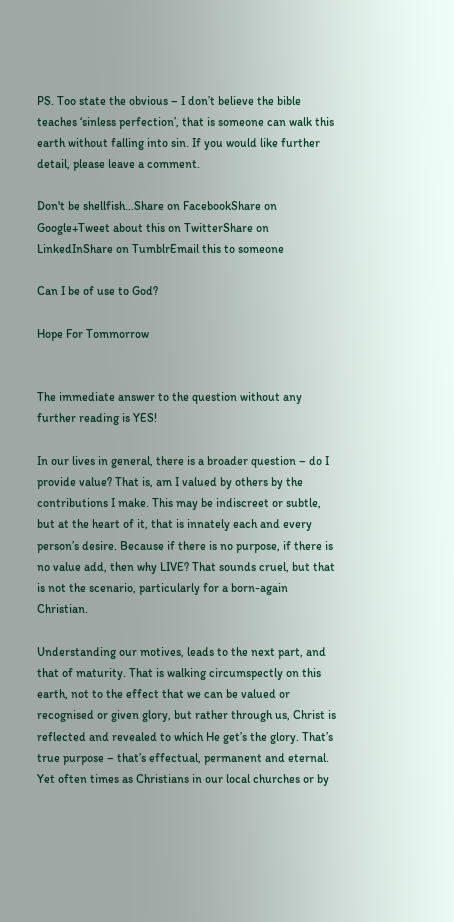PS. Too state the obvious – I don’t believe the bible teaches ‘sinless perfection’, that is someone can walk this earth without falling into sin. If you would like further detail, please leave a comment.

Don't be shellfish...Share on FacebookShare on Google+Tweet about this on TwitterShare on LinkedInShare on TumblrEmail this to someone

Can I be of use to God?

Hope For Tommorrow


The immediate answer to the question without any further reading is YES!

In our lives in general, there is a broader question – do I provide value? That is, am I valued by others by the contributions I make. This may be indiscreet or subtle, but at the heart of it, that is innately each and every person’s desire. Because if there is no purpose, if there is no value add, then why LIVE? That sounds cruel, but that is not the scenario, particularly for a born-again Christian.

Understanding our motives, leads to the next part, and that of maturity. That is walking circumspectly on this earth, not to the effect that we can be valued or recognised or given glory, but rather through us, Christ is reflected and revealed to which He get’s the glory. That’s true purpose – that’s effectual, permanent and eternal. Yet often times as Christians in our local churches or by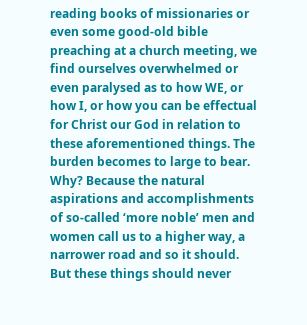reading books of missionaries or even some good-old bible preaching at a church meeting, we find ourselves overwhelmed or even paralysed as to how WE, or how I, or how you can be effectual for Christ our God in relation to these aforementioned things. The burden becomes to large to bear. Why? Because the natural aspirations and accomplishments of so-called ‘more noble’ men and women call us to a higher way, a narrower road and so it should. But these things should never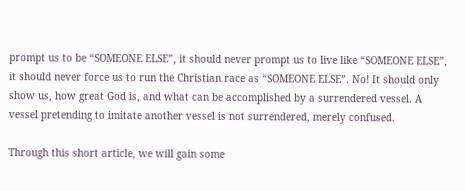prompt us to be “SOMEONE ELSE”, it should never prompt us to live like “SOMEONE ELSE”, it should never force us to run the Christian race as “SOMEONE ELSE”. No! It should only show us, how great God is, and what can be accomplished by a surrendered vessel. A vessel pretending to imitate another vessel is not surrendered, merely confused.

Through this short article, we will gain some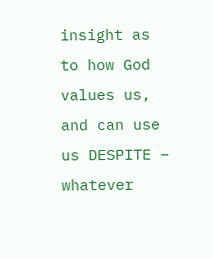insight as to how God values us, and can use us DESPITE – whatever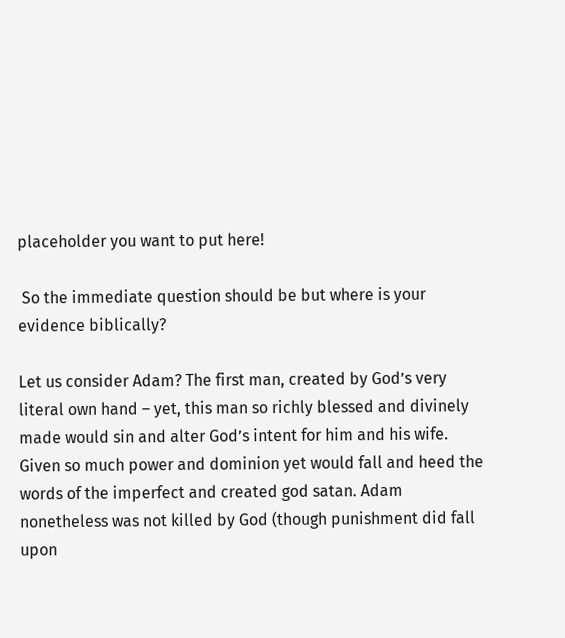placeholder you want to put here!

 So the immediate question should be but where is your evidence biblically?

Let us consider Adam? The first man, created by God’s very literal own hand – yet, this man so richly blessed and divinely made would sin and alter God’s intent for him and his wife. Given so much power and dominion yet would fall and heed the words of the imperfect and created god satan. Adam nonetheless was not killed by God (though punishment did fall upon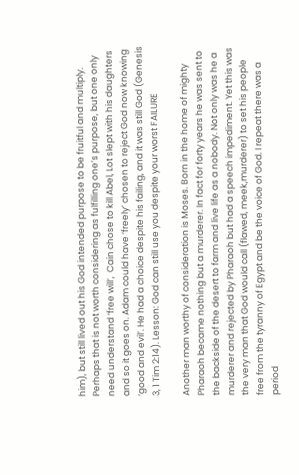him), but still lived out his God intended purpose to be fruitful and multiply. Perhaps that is not worth considering as fulfilling one’s purpose, but one only need understand ‘free will’,  Cain chose to kill Abel, Lot slept with his daughters and so it goes on. Adam could have ‘freely’ chosen to reject God now knowing ‘good and evil’. He had a choice despite his failing, and it was still God (Genesis 3, 1 Tim 2:14). Lesson: God can still use you despite your worst FAILURE

Another man worthy of consideration is Moses. Born in the home of mighty Pharaoh became nothing but a murderer. In fact for forty years he was sent to the backside of the desert to farm and live life as a nobody. Not only was he a murderer and rejected by Pharaoh but had a speech impediment. Yet this was the very man that God would call (flawed, meek,murderer) to set his people free from the tyranny of Egypt and be the voice of God. I repeat there was a period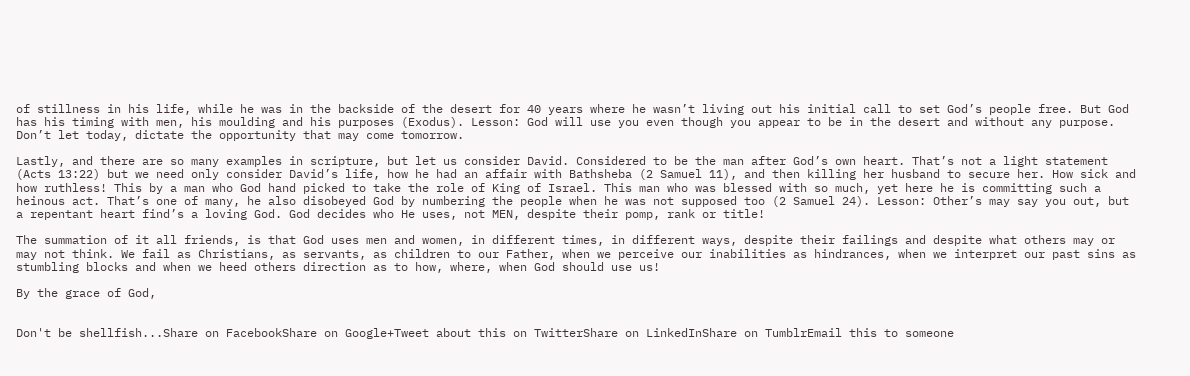of stillness in his life, while he was in the backside of the desert for 40 years where he wasn’t living out his initial call to set God’s people free. But God has his timing with men, his moulding and his purposes (Exodus). Lesson: God will use you even though you appear to be in the desert and without any purpose. Don’t let today, dictate the opportunity that may come tomorrow.

Lastly, and there are so many examples in scripture, but let us consider David. Considered to be the man after God’s own heart. That’s not a light statement (Acts 13:22) but we need only consider David’s life, how he had an affair with Bathsheba (2 Samuel 11), and then killing her husband to secure her. How sick and how ruthless! This by a man who God hand picked to take the role of King of Israel. This man who was blessed with so much, yet here he is committing such a heinous act. That’s one of many, he also disobeyed God by numbering the people when he was not supposed too (2 Samuel 24). Lesson: Other’s may say you out, but a repentant heart find’s a loving God. God decides who He uses, not MEN, despite their pomp, rank or title!

The summation of it all friends, is that God uses men and women, in different times, in different ways, despite their failings and despite what others may or may not think. We fail as Christians, as servants, as children to our Father, when we perceive our inabilities as hindrances, when we interpret our past sins as stumbling blocks and when we heed others direction as to how, where, when God should use us!

By the grace of God,


Don't be shellfish...Share on FacebookShare on Google+Tweet about this on TwitterShare on LinkedInShare on TumblrEmail this to someone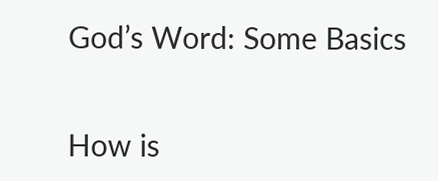God’s Word: Some Basics


How is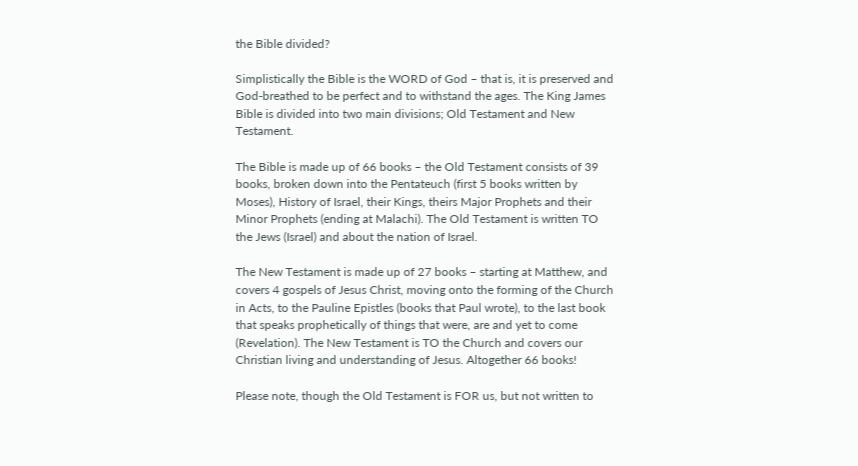the Bible divided?

Simplistically the Bible is the WORD of God – that is, it is preserved and God-breathed to be perfect and to withstand the ages. The King James Bible is divided into two main divisions; Old Testament and New Testament.

The Bible is made up of 66 books – the Old Testament consists of 39 books, broken down into the Pentateuch (first 5 books written by Moses), History of Israel, their Kings, theirs Major Prophets and their Minor Prophets (ending at Malachi). The Old Testament is written TO the Jews (Israel) and about the nation of Israel.

The New Testament is made up of 27 books – starting at Matthew, and covers 4 gospels of Jesus Christ, moving onto the forming of the Church in Acts, to the Pauline Epistles (books that Paul wrote), to the last book that speaks prophetically of things that were, are and yet to come (Revelation). The New Testament is TO the Church and covers our Christian living and understanding of Jesus. Altogether 66 books!

Please note, though the Old Testament is FOR us, but not written to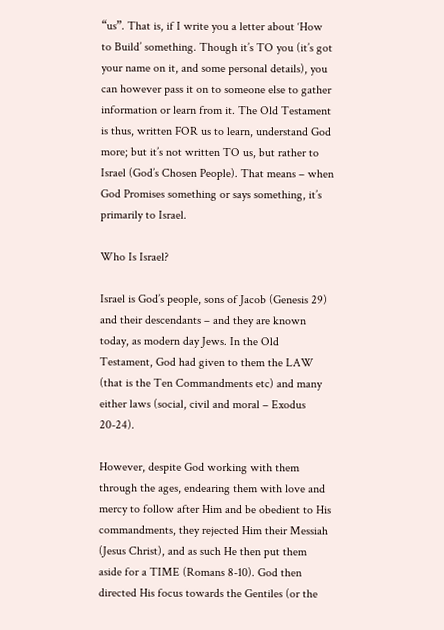“us”. That is, if I write you a letter about ‘How to Build’ something. Though it’s TO you (it’s got your name on it, and some personal details), you can however pass it on to someone else to gather information or learn from it. The Old Testament is thus, written FOR us to learn, understand God more; but it’s not written TO us, but rather to Israel (God’s Chosen People). That means – when God Promises something or says something, it’s primarily to Israel.

Who Is Israel?

Israel is God’s people, sons of Jacob (Genesis 29) and their descendants – and they are known today, as modern day Jews. In the Old Testament, God had given to them the LAW (that is the Ten Commandments etc) and many either laws (social, civil and moral – Exodus 20-24).

However, despite God working with them through the ages, endearing them with love and mercy to follow after Him and be obedient to His commandments, they rejected Him their Messiah (Jesus Christ), and as such He then put them aside for a TIME (Romans 8-10). God then directed His focus towards the Gentiles (or the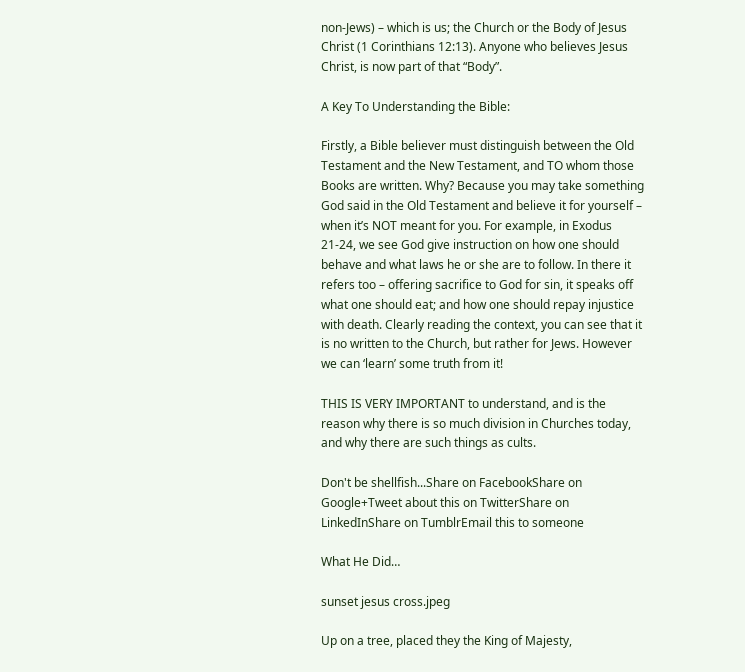non-Jews) – which is us; the Church or the Body of Jesus Christ (1 Corinthians 12:13). Anyone who believes Jesus Christ, is now part of that “Body”.

A Key To Understanding the Bible:

Firstly, a Bible believer must distinguish between the Old Testament and the New Testament, and TO whom those Books are written. Why? Because you may take something God said in the Old Testament and believe it for yourself – when it’s NOT meant for you. For example, in Exodus 21-24, we see God give instruction on how one should behave and what laws he or she are to follow. In there it refers too – offering sacrifice to God for sin, it speaks off what one should eat; and how one should repay injustice with death. Clearly reading the context, you can see that it is no written to the Church, but rather for Jews. However we can ‘learn’ some truth from it!

THIS IS VERY IMPORTANT to understand, and is the reason why there is so much division in Churches today, and why there are such things as cults.

Don't be shellfish...Share on FacebookShare on Google+Tweet about this on TwitterShare on LinkedInShare on TumblrEmail this to someone

What He Did…

sunset jesus cross.jpeg

Up on a tree, placed they the King of Majesty,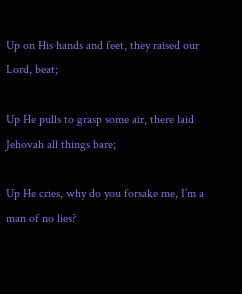Up on His hands and feet, they raised our Lord, beat;

Up He pulls to grasp some air, there laid Jehovah all things bare;

Up He cries, why do you forsake me, I’m a man of no lies?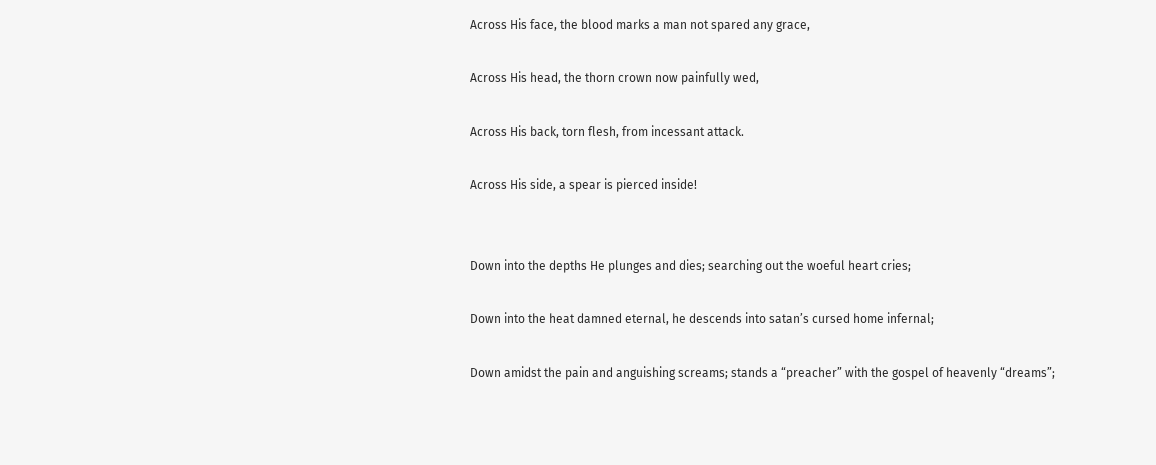Across His face, the blood marks a man not spared any grace,

Across His head, the thorn crown now painfully wed,

Across His back, torn flesh, from incessant attack.

Across His side, a spear is pierced inside!


Down into the depths He plunges and dies; searching out the woeful heart cries;

Down into the heat damned eternal, he descends into satan’s cursed home infernal;

Down amidst the pain and anguishing screams; stands a “preacher” with the gospel of heavenly “dreams”;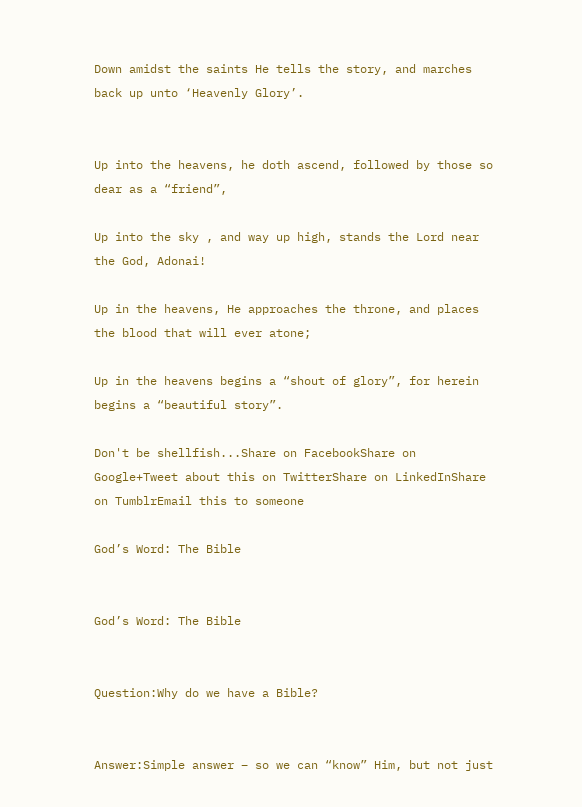Down amidst the saints He tells the story, and marches back up unto ‘Heavenly Glory’.


Up into the heavens, he doth ascend, followed by those so dear as a “friend”,

Up into the sky , and way up high, stands the Lord near the God, Adonai!

Up in the heavens, He approaches the throne, and places the blood that will ever atone;

Up in the heavens begins a “shout of glory”, for herein begins a “beautiful story”.

Don't be shellfish...Share on FacebookShare on Google+Tweet about this on TwitterShare on LinkedInShare on TumblrEmail this to someone

God’s Word: The Bible


God’s Word: The Bible


Question:Why do we have a Bible?


Answer:Simple answer – so we can “know” Him, but not just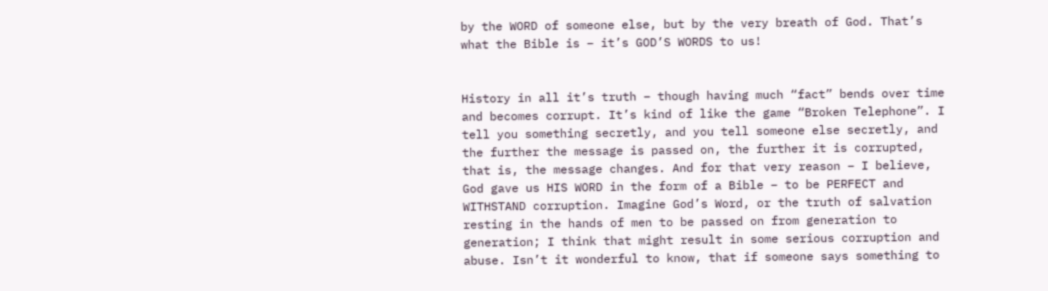by the WORD of someone else, but by the very breath of God. That’s what the Bible is – it’s GOD’S WORDS to us!


History in all it’s truth – though having much “fact” bends over time and becomes corrupt. It’s kind of like the game “Broken Telephone”. I tell you something secretly, and you tell someone else secretly, and the further the message is passed on, the further it is corrupted, that is, the message changes. And for that very reason – I believe, God gave us HIS WORD in the form of a Bible – to be PERFECT and WITHSTAND corruption. Imagine God’s Word, or the truth of salvation resting in the hands of men to be passed on from generation to generation; I think that might result in some serious corruption and abuse. Isn’t it wonderful to know, that if someone says something to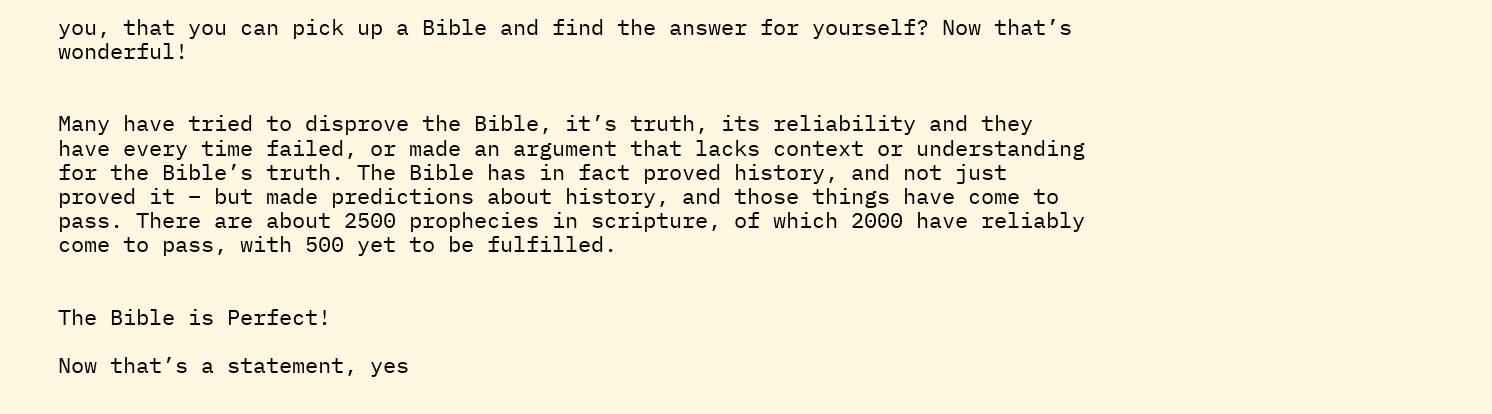you, that you can pick up a Bible and find the answer for yourself? Now that’s wonderful!


Many have tried to disprove the Bible, it’s truth, its reliability and they have every time failed, or made an argument that lacks context or understanding for the Bible’s truth. The Bible has in fact proved history, and not just proved it – but made predictions about history, and those things have come to pass. There are about 2500 prophecies in scripture, of which 2000 have reliably come to pass, with 500 yet to be fulfilled.


The Bible is Perfect!

Now that’s a statement, yes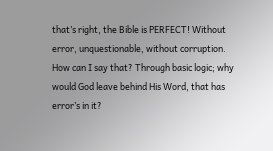that’s right, the Bible is PERFECT! Without error, unquestionable, without corruption. How can I say that? Through basic logic; why would God leave behind His Word, that has error’s in it?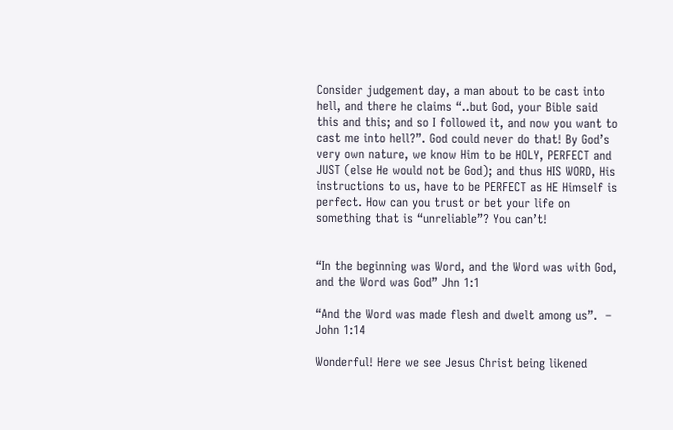Consider judgement day, a man about to be cast into hell, and there he claims “..but God, your Bible said this and this; and so I followed it, and now you want to cast me into hell?”. God could never do that! By God’s very own nature, we know Him to be HOLY, PERFECT and JUST (else He would not be God); and thus HIS WORD, His instructions to us, have to be PERFECT as HE Himself is perfect. How can you trust or bet your life on something that is “unreliable”? You can’t!


“In the beginning was Word, and the Word was with God, and the Word was God” Jhn 1:1

“And the Word was made flesh and dwelt among us”.  – John 1:14

Wonderful! Here we see Jesus Christ being likened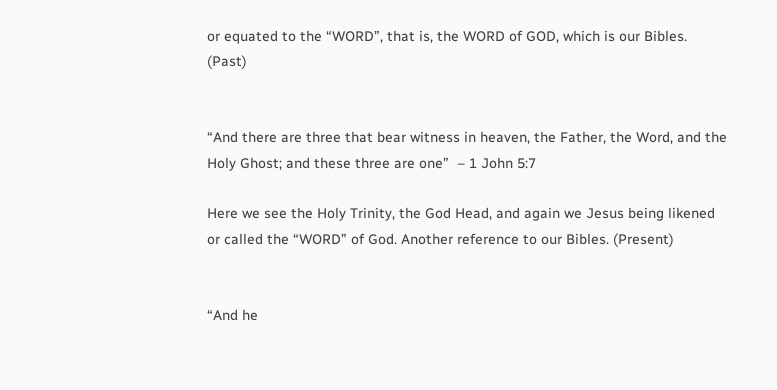or equated to the “WORD”, that is, the WORD of GOD, which is our Bibles.  (Past)


“And there are three that bear witness in heaven, the Father, the Word, and the Holy Ghost; and these three are one”  – 1 John 5:7

Here we see the Holy Trinity, the God Head, and again we Jesus being likened or called the “WORD” of God. Another reference to our Bibles. (Present)


“And he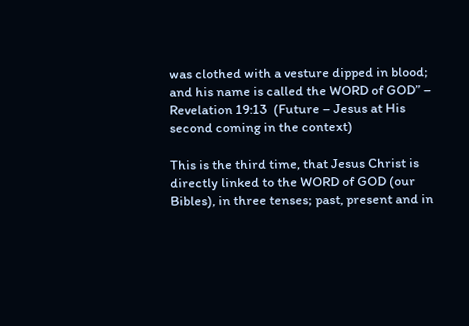was clothed with a vesture dipped in blood; and his name is called the WORD of GOD” – Revelation 19:13  (Future – Jesus at His second coming in the context)

This is the third time, that Jesus Christ is directly linked to the WORD of GOD (our Bibles), in three tenses; past, present and in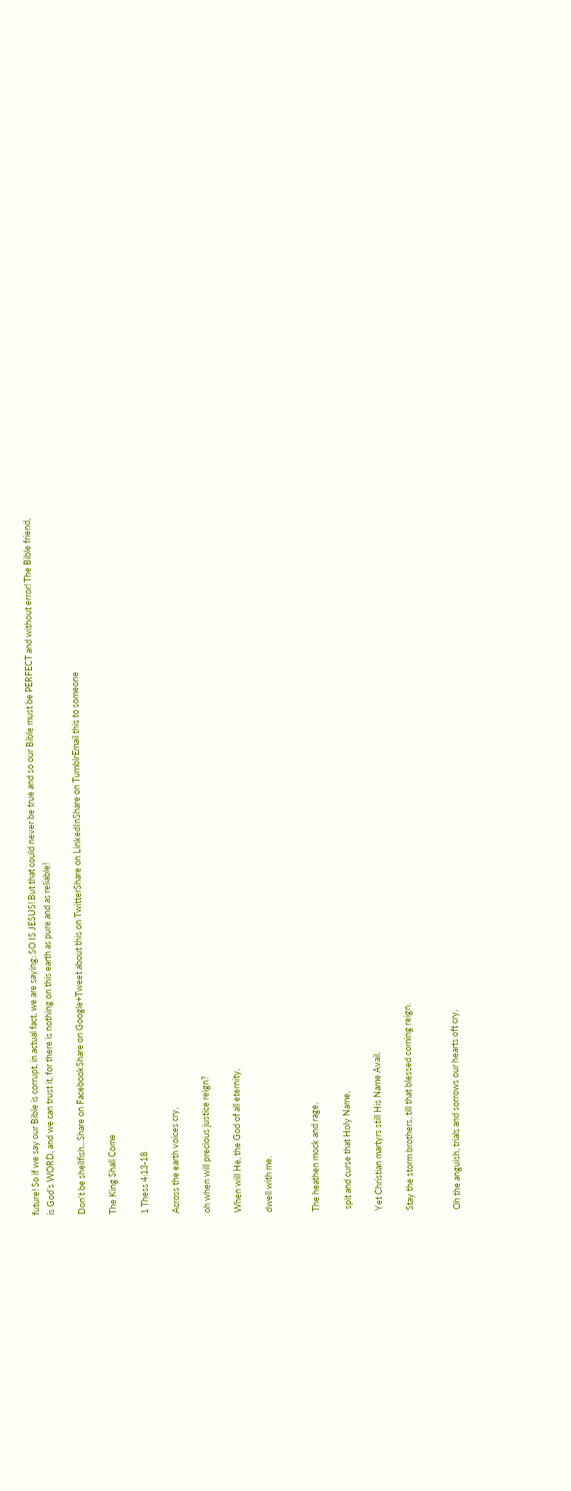future! So if we say our Bible is corrupt, in actual fact, we are saying; SO IS JESUS! But that could never be true and so our Bible must be PERFECT and without error! The Bible friend, is God’s WORD, and we can trust it, for there is nothing on this earth as pure and as reliable!

Don't be shellfish...Share on FacebookShare on Google+Tweet about this on TwitterShare on LinkedInShare on TumblrEmail this to someone

The King Shall Come

1 Thess 4:13-18

Across the earth voices cry,

oh when will precious justice reign?

When will He, the God of all eternity,

dwell with me.


The heathen mock and rage,

 spit and curse that Holy Name,

Yet Christian martyrs still His Name Avail.

Stay the storm brothers, till that blessed coming reign.


Oh the anguish, trials and sorrows our hearts oft cry,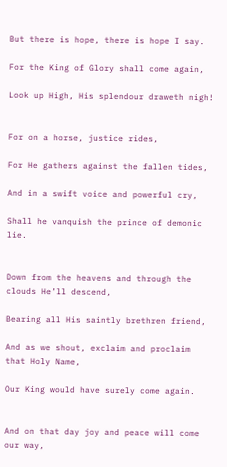But there is hope, there is hope I say.

For the King of Glory shall come again,

Look up High, His splendour draweth nigh!


For on a horse, justice rides,

For He gathers against the fallen tides,

And in a swift voice and powerful cry,

Shall he vanquish the prince of demonic lie.


Down from the heavens and through the clouds He’ll descend,

Bearing all His saintly brethren friend,

And as we shout, exclaim and proclaim that Holy Name,

Our King would have surely come again.


And on that day joy and peace will come our way,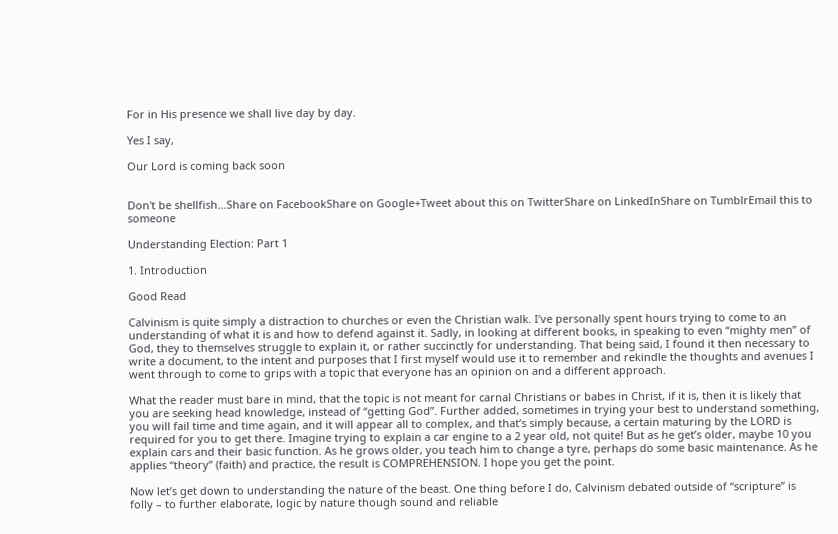For in His presence we shall live day by day.

Yes I say,

Our Lord is coming back soon


Don't be shellfish...Share on FacebookShare on Google+Tweet about this on TwitterShare on LinkedInShare on TumblrEmail this to someone

Understanding Election: Part 1

1. Introduction

Good Read

Calvinism is quite simply a distraction to churches or even the Christian walk. I’ve personally spent hours trying to come to an understanding of what it is and how to defend against it. Sadly, in looking at different books, in speaking to even “mighty men” of God, they to themselves struggle to explain it, or rather succinctly for understanding. That being said, I found it then necessary to write a document, to the intent and purposes that I first myself would use it to remember and rekindle the thoughts and avenues I went through to come to grips with a topic that everyone has an opinion on and a different approach.

What the reader must bare in mind, that the topic is not meant for carnal Christians or babes in Christ, if it is, then it is likely that you are seeking head knowledge, instead of “getting God”. Further added, sometimes in trying your best to understand something, you will fail time and time again, and it will appear all to complex, and that’s simply because, a certain maturing by the LORD is required for you to get there. Imagine trying to explain a car engine to a 2 year old, not quite! But as he get’s older, maybe 10 you explain cars and their basic function. As he grows older, you teach him to change a tyre, perhaps do some basic maintenance. As he applies “theory” (faith) and practice, the result is COMPREHENSION. I hope you get the point.

Now let’s get down to understanding the nature of the beast. One thing before I do, Calvinism debated outside of “scripture” is folly – to further elaborate, logic by nature though sound and reliable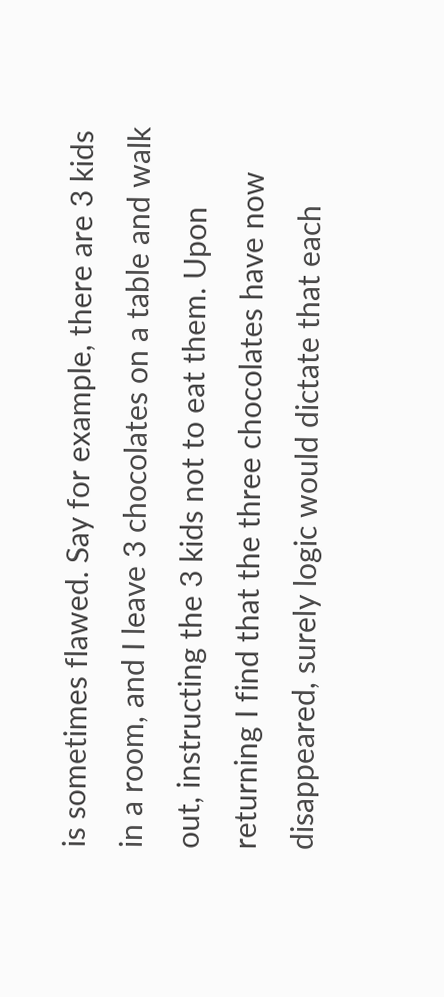is sometimes flawed. Say for example, there are 3 kids in a room, and I leave 3 chocolates on a table and walk out, instructing the 3 kids not to eat them. Upon returning I find that the three chocolates have now disappeared, surely logic would dictate that each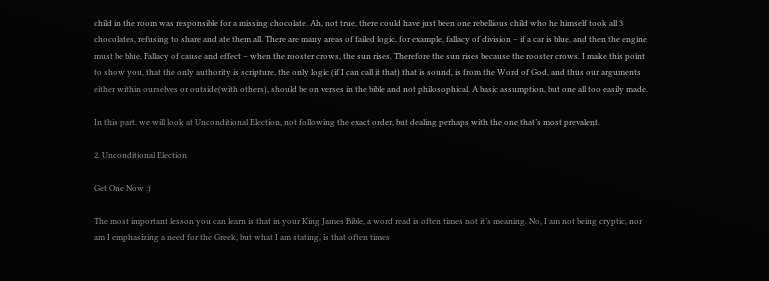child in the room was responsible for a missing chocolate. Ah, not true, there could have just been one rebellious child who he himself took all 3 chocolates, refusing to share and ate them all. There are many areas of failed logic, for example, fallacy of division – if a car is blue, and then the engine must be blue. Fallacy of cause and effect – when the rooster crows, the sun rises. Therefore the sun rises because the rooster crows. I make this point to show you, that the only authority is scripture, the only logic (if I can call it that) that is sound, is from the Word of God, and thus our arguments either within ourselves or outside(with others), should be on verses in the bible and not philosophical. A basic assumption, but one all too easily made.

In this part. we will look at Unconditional Election, not following the exact order, but dealing perhaps with the one that’s most prevalent.

2. Unconditional Election

Get One Now :)

The most important lesson you can learn is that in your King James Bible, a word read is often times not it’s meaning. No, I am not being cryptic, nor am I emphasizing a need for the Greek, but what I am stating, is that often times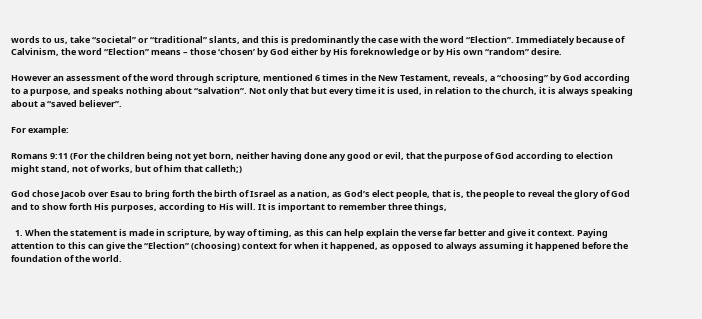words to us, take “societal” or “traditional” slants, and this is predominantly the case with the word “Election”. Immediately because of Calvinism, the word “Election” means – those ‘chosen’ by God either by His foreknowledge or by His own “random” desire.

However an assessment of the word through scripture, mentioned 6 times in the New Testament, reveals, a “choosing” by God according to a purpose, and speaks nothing about “salvation”. Not only that but every time it is used, in relation to the church, it is always speaking about a “saved believer”.

For example:

Romans 9:11 (For the children being not yet born, neither having done any good or evil, that the purpose of God according to election might stand, not of works, but of him that calleth;)

God chose Jacob over Esau to bring forth the birth of Israel as a nation, as God’s elect people, that is, the people to reveal the glory of God and to show forth His purposes, according to His will. It is important to remember three things,

  1. When the statement is made in scripture, by way of timing, as this can help explain the verse far better and give it context. Paying attention to this can give the “Election” (choosing) context for when it happened, as opposed to always assuming it happened before the foundation of the world.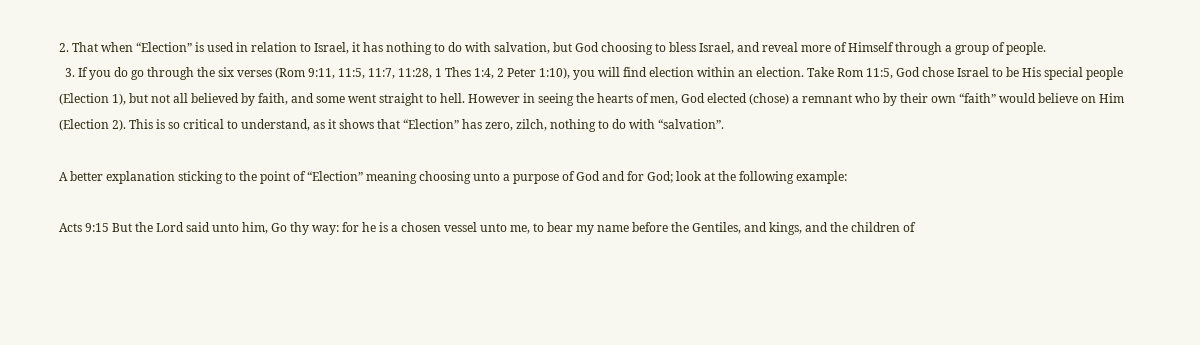2. That when “Election” is used in relation to Israel, it has nothing to do with salvation, but God choosing to bless Israel, and reveal more of Himself through a group of people.
  3. If you do go through the six verses (Rom 9:11, 11:5, 11:7, 11:28, 1 Thes 1:4, 2 Peter 1:10), you will find election within an election. Take Rom 11:5, God chose Israel to be His special people (Election 1), but not all believed by faith, and some went straight to hell. However in seeing the hearts of men, God elected (chose) a remnant who by their own “faith” would believe on Him (Election 2). This is so critical to understand, as it shows that “Election” has zero, zilch, nothing to do with “salvation”.

A better explanation sticking to the point of “Election” meaning choosing unto a purpose of God and for God; look at the following example:

Acts 9:15 But the Lord said unto him, Go thy way: for he is a chosen vessel unto me, to bear my name before the Gentiles, and kings, and the children of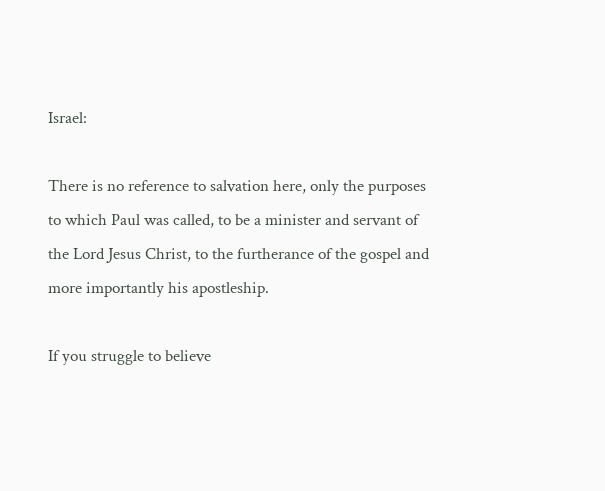Israel:

There is no reference to salvation here, only the purposes to which Paul was called, to be a minister and servant of the Lord Jesus Christ, to the furtherance of the gospel and more importantly his apostleship.

If you struggle to believe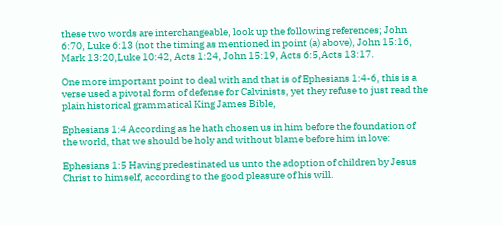these two words are interchangeable, look up the following references; John 6:70, Luke 6:13 (not the timing as mentioned in point (a) above), John 15:16, Mark 13:20,Luke 10:42, Acts 1:24, John 15:19, Acts 6:5,Acts 13:17.

One more important point to deal with and that is of Ephesians 1:4-6, this is a verse used a pivotal form of defense for Calvinists, yet they refuse to just read the plain historical grammatical King James Bible,

Ephesians 1:4 According as he hath chosen us in him before the foundation of the world, that we should be holy and without blame before him in love:

Ephesians 1:5 Having predestinated us unto the adoption of children by Jesus Christ to himself, according to the good pleasure of his will.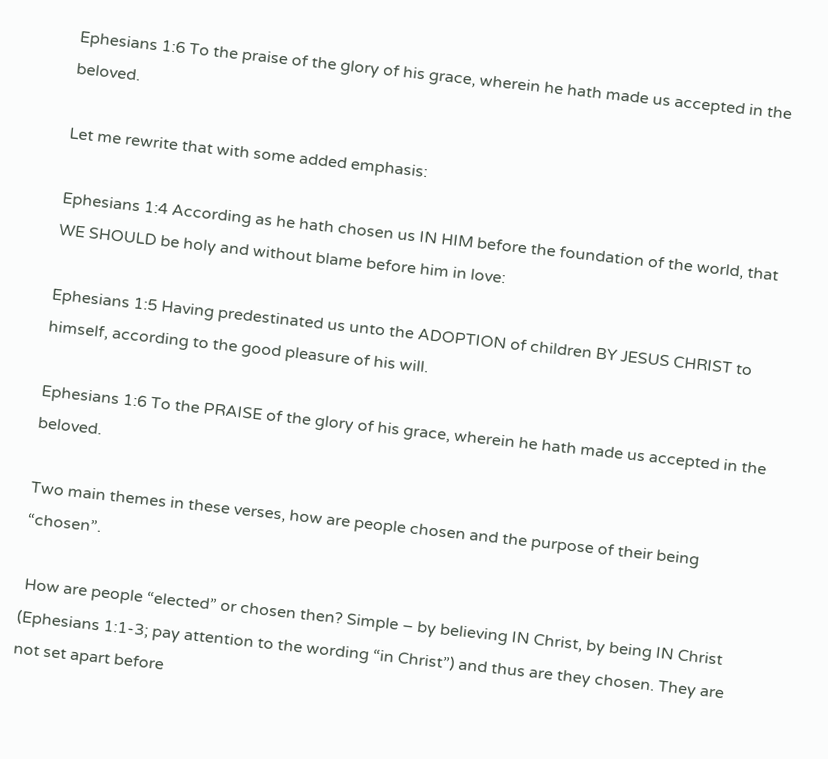Ephesians 1:6 To the praise of the glory of his grace, wherein he hath made us accepted in the beloved.

Let me rewrite that with some added emphasis:

Ephesians 1:4 According as he hath chosen us IN HIM before the foundation of the world, that WE SHOULD be holy and without blame before him in love:

Ephesians 1:5 Having predestinated us unto the ADOPTION of children BY JESUS CHRIST to himself, according to the good pleasure of his will.

Ephesians 1:6 To the PRAISE of the glory of his grace, wherein he hath made us accepted in the beloved.

Two main themes in these verses, how are people chosen and the purpose of their being “chosen”.

 How are people “elected” or chosen then? Simple – by believing IN Christ, by being IN Christ (Ephesians 1:1-3; pay attention to the wording “in Christ”) and thus are they chosen. They are not set apart before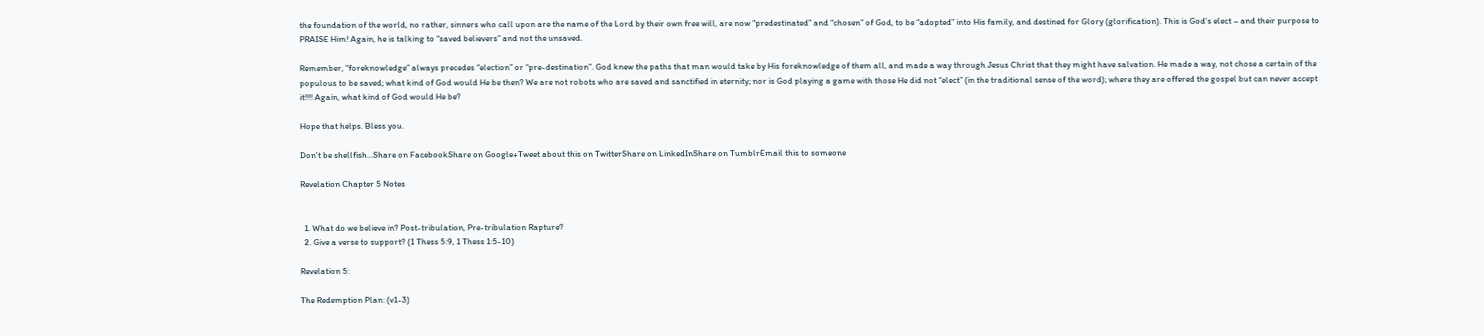the foundation of the world, no rather, sinners who call upon are the name of the Lord by their own free will, are now “predestinated” and “chosen” of God, to be “adopted” into His family, and destined for Glory (glorification). This is God’s elect – and their purpose to PRAISE Him! Again, he is talking to “saved believers” and not the unsaved.

Remember, “foreknowledge” always precedes “election” or “pre-destination”. God knew the paths that man would take by His foreknowledge of them all, and made a way through Jesus Christ that they might have salvation. He made a way, not chose a certain of the populous to be saved; what kind of God would He be then? We are not robots who are saved and sanctified in eternity; nor is God playing a game with those He did not “elect” (in the traditional sense of the word); where they are offered the gospel but can never accept it!!!! Again, what kind of God would He be?

Hope that helps. Bless you.

Don't be shellfish...Share on FacebookShare on Google+Tweet about this on TwitterShare on LinkedInShare on TumblrEmail this to someone

Revelation Chapter 5 Notes


  1. What do we believe in? Post-tribulation, Pre-tribulation Rapture?
  2. Give a verse to support? (1 Thess 5:9, 1 Thess 1:5-10)

Revelation 5:

The Redemption Plan: (v1-3)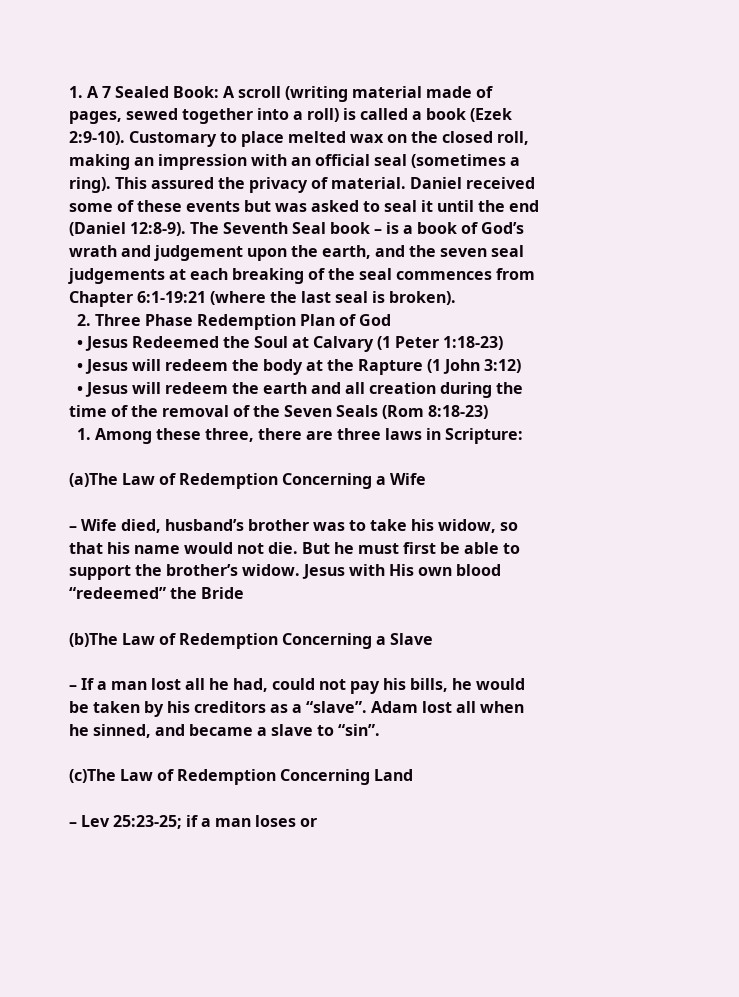1. A 7 Sealed Book: A scroll (writing material made of pages, sewed together into a roll) is called a book (Ezek 2:9-10). Customary to place melted wax on the closed roll, making an impression with an official seal (sometimes a ring). This assured the privacy of material. Daniel received some of these events but was asked to seal it until the end (Daniel 12:8-9). The Seventh Seal book – is a book of God’s wrath and judgement upon the earth, and the seven seal judgements at each breaking of the seal commences from Chapter 6:1-19:21 (where the last seal is broken).
  2. Three Phase Redemption Plan of God
  • Jesus Redeemed the Soul at Calvary (1 Peter 1:18-23)
  • Jesus will redeem the body at the Rapture (1 John 3:12)
  • Jesus will redeem the earth and all creation during the time of the removal of the Seven Seals (Rom 8:18-23)
  1. Among these three, there are three laws in Scripture:

(a)The Law of Redemption Concerning a Wife

– Wife died, husband’s brother was to take his widow, so that his name would not die. But he must first be able to support the brother’s widow. Jesus with His own blood “redeemed” the Bride

(b)The Law of Redemption Concerning a Slave

– If a man lost all he had, could not pay his bills, he would be taken by his creditors as a “slave”. Adam lost all when he sinned, and became a slave to “sin”.

(c)The Law of Redemption Concerning Land

– Lev 25:23-25; if a man loses or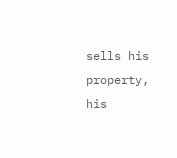sells his property, his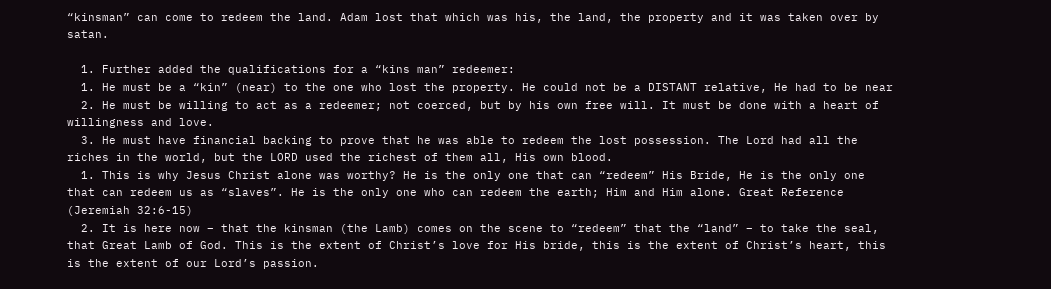“kinsman” can come to redeem the land. Adam lost that which was his, the land, the property and it was taken over by satan.

  1. Further added the qualifications for a “kins man” redeemer:
  1. He must be a “kin” (near) to the one who lost the property. He could not be a DISTANT relative, He had to be near
  2. He must be willing to act as a redeemer; not coerced, but by his own free will. It must be done with a heart of willingness and love.
  3. He must have financial backing to prove that he was able to redeem the lost possession. The Lord had all the riches in the world, but the LORD used the richest of them all, His own blood.
  1. This is why Jesus Christ alone was worthy? He is the only one that can “redeem” His Bride, He is the only one that can redeem us as “slaves”. He is the only one who can redeem the earth; Him and Him alone. Great Reference (Jeremiah 32:6-15)
  2. It is here now – that the kinsman (the Lamb) comes on the scene to “redeem” that the “land” – to take the seal, that Great Lamb of God. This is the extent of Christ’s love for His bride, this is the extent of Christ’s heart, this is the extent of our Lord’s passion.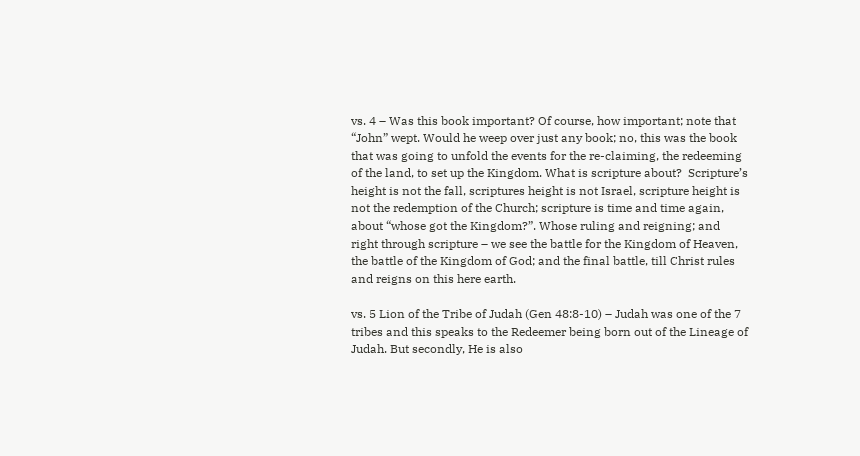vs. 4 – Was this book important? Of course, how important; note that “John” wept. Would he weep over just any book; no, this was the book that was going to unfold the events for the re-claiming, the redeeming of the land, to set up the Kingdom. What is scripture about?  Scripture’s height is not the fall, scriptures height is not Israel, scripture height is not the redemption of the Church; scripture is time and time again, about “whose got the Kingdom?”. Whose ruling and reigning; and right through scripture – we see the battle for the Kingdom of Heaven, the battle of the Kingdom of God; and the final battle, till Christ rules and reigns on this here earth.

vs. 5 Lion of the Tribe of Judah (Gen 48:8-10) – Judah was one of the 7 tribes and this speaks to the Redeemer being born out of the Lineage of Judah. But secondly, He is also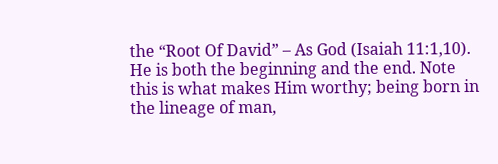the “Root Of David” – As God (Isaiah 11:1,10). He is both the beginning and the end. Note this is what makes Him worthy; being born in the lineage of man,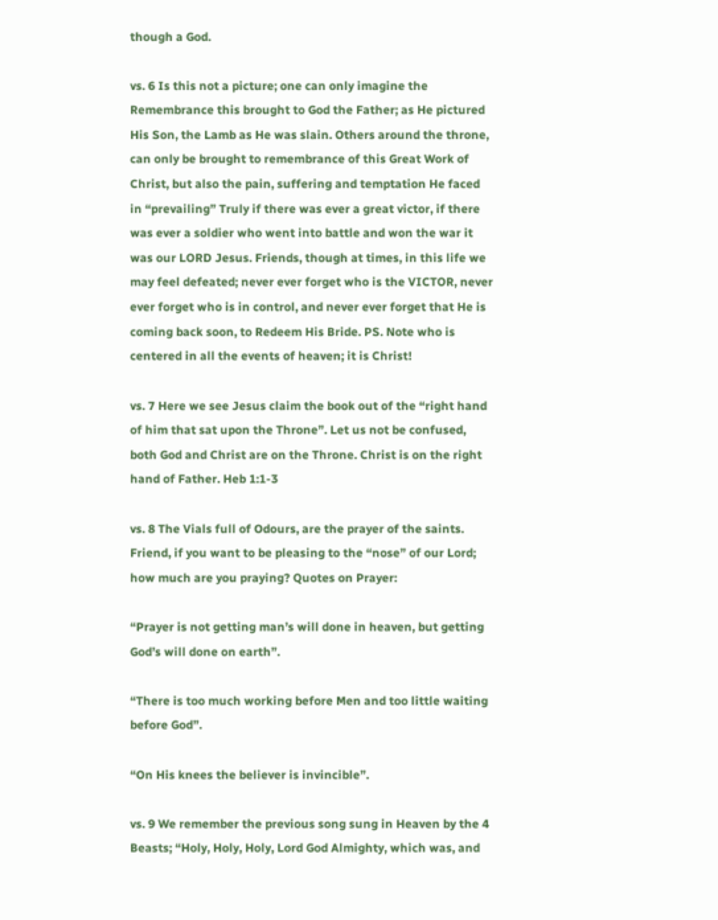though a God.

vs. 6 Is this not a picture; one can only imagine the Remembrance this brought to God the Father; as He pictured His Son, the Lamb as He was slain. Others around the throne, can only be brought to remembrance of this Great Work of Christ, but also the pain, suffering and temptation He faced in “prevailing” Truly if there was ever a great victor, if there was ever a soldier who went into battle and won the war it was our LORD Jesus. Friends, though at times, in this life we may feel defeated; never ever forget who is the VICTOR, never ever forget who is in control, and never ever forget that He is coming back soon, to Redeem His Bride. PS. Note who is centered in all the events of heaven; it is Christ!

vs. 7 Here we see Jesus claim the book out of the “right hand of him that sat upon the Throne”. Let us not be confused, both God and Christ are on the Throne. Christ is on the right hand of Father. Heb 1:1-3

vs. 8 The Vials full of Odours, are the prayer of the saints. Friend, if you want to be pleasing to the “nose” of our Lord; how much are you praying? Quotes on Prayer:

“Prayer is not getting man’s will done in heaven, but getting God’s will done on earth”.

“There is too much working before Men and too little waiting before God”.

“On His knees the believer is invincible”.

vs. 9 We remember the previous song sung in Heaven by the 4 Beasts; “Holy, Holy, Holy, Lord God Almighty, which was, and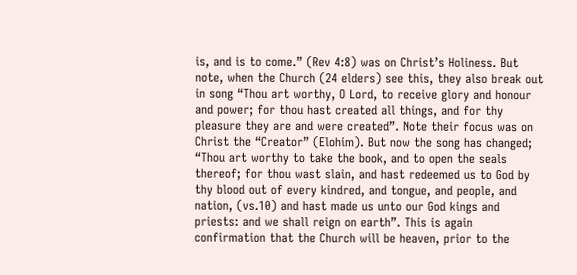is, and is to come.” (Rev 4:8) was on Christ’s Holiness. But note, when the Church (24 elders) see this, they also break out in song “Thou art worthy, O Lord, to receive glory and honour and power; for thou hast created all things, and for thy pleasure they are and were created”. Note their focus was on Christ the “Creator” (Elohim). But now the song has changed; “Thou art worthy to take the book, and to open the seals thereof; for thou wast slain, and hast redeemed us to God by thy blood out of every kindred, and tongue, and people, and nation, (vs.10) and hast made us unto our God kings and priests: and we shall reign on earth”. This is again confirmation that the Church will be heaven, prior to the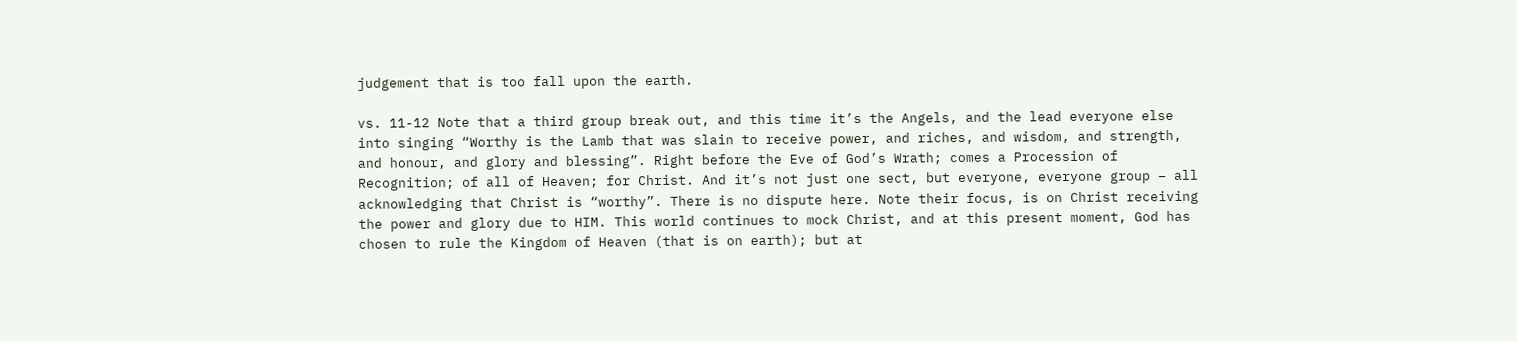judgement that is too fall upon the earth.

vs. 11-12 Note that a third group break out, and this time it’s the Angels, and the lead everyone else into singing “Worthy is the Lamb that was slain to receive power, and riches, and wisdom, and strength, and honour, and glory and blessing”. Right before the Eve of God’s Wrath; comes a Procession of Recognition; of all of Heaven; for Christ. And it’s not just one sect, but everyone, everyone group – all acknowledging that Christ is “worthy”. There is no dispute here. Note their focus, is on Christ receiving the power and glory due to HIM. This world continues to mock Christ, and at this present moment, God has chosen to rule the Kingdom of Heaven (that is on earth); but at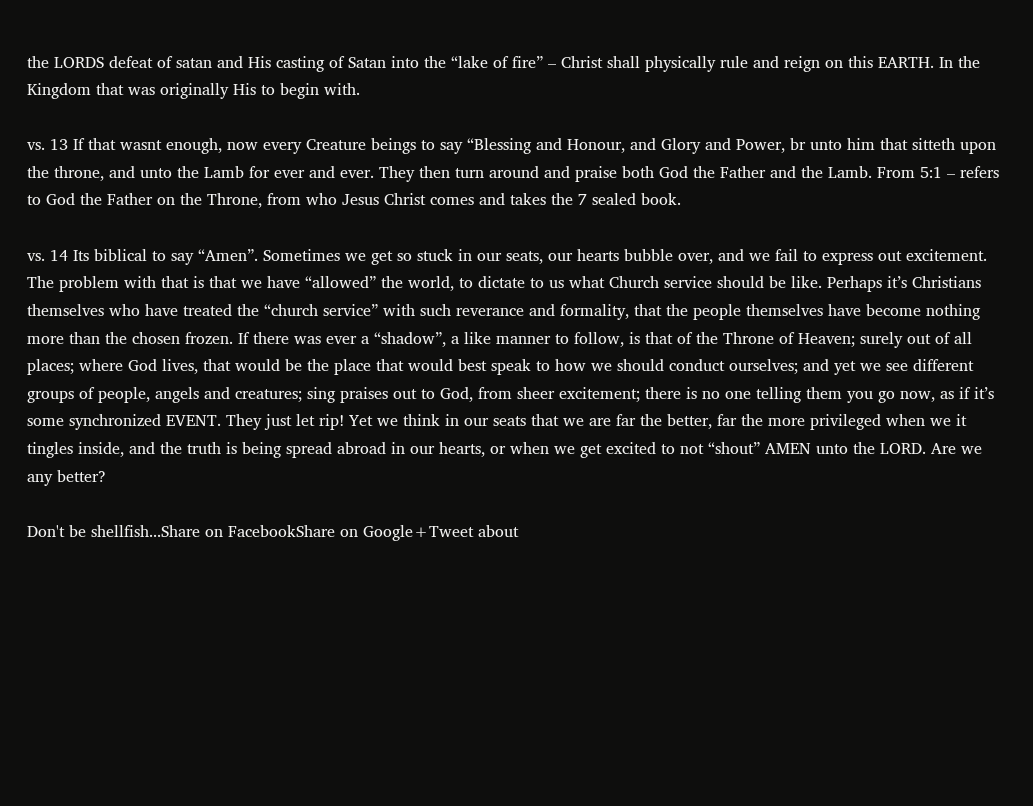the LORDS defeat of satan and His casting of Satan into the “lake of fire” – Christ shall physically rule and reign on this EARTH. In the Kingdom that was originally His to begin with.

vs. 13 If that wasnt enough, now every Creature beings to say “Blessing and Honour, and Glory and Power, br unto him that sitteth upon the throne, and unto the Lamb for ever and ever. They then turn around and praise both God the Father and the Lamb. From 5:1 – refers to God the Father on the Throne, from who Jesus Christ comes and takes the 7 sealed book.

vs. 14 Its biblical to say “Amen”. Sometimes we get so stuck in our seats, our hearts bubble over, and we fail to express out excitement. The problem with that is that we have “allowed” the world, to dictate to us what Church service should be like. Perhaps it’s Christians themselves who have treated the “church service” with such reverance and formality, that the people themselves have become nothing more than the chosen frozen. If there was ever a “shadow”, a like manner to follow, is that of the Throne of Heaven; surely out of all places; where God lives, that would be the place that would best speak to how we should conduct ourselves; and yet we see different groups of people, angels and creatures; sing praises out to God, from sheer excitement; there is no one telling them you go now, as if it’s some synchronized EVENT. They just let rip! Yet we think in our seats that we are far the better, far the more privileged when we it tingles inside, and the truth is being spread abroad in our hearts, or when we get excited to not “shout” AMEN unto the LORD. Are we any better?

Don't be shellfish...Share on FacebookShare on Google+Tweet about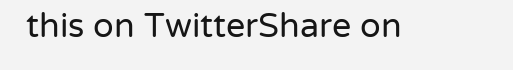this on TwitterShare on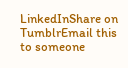LinkedInShare on TumblrEmail this to someone